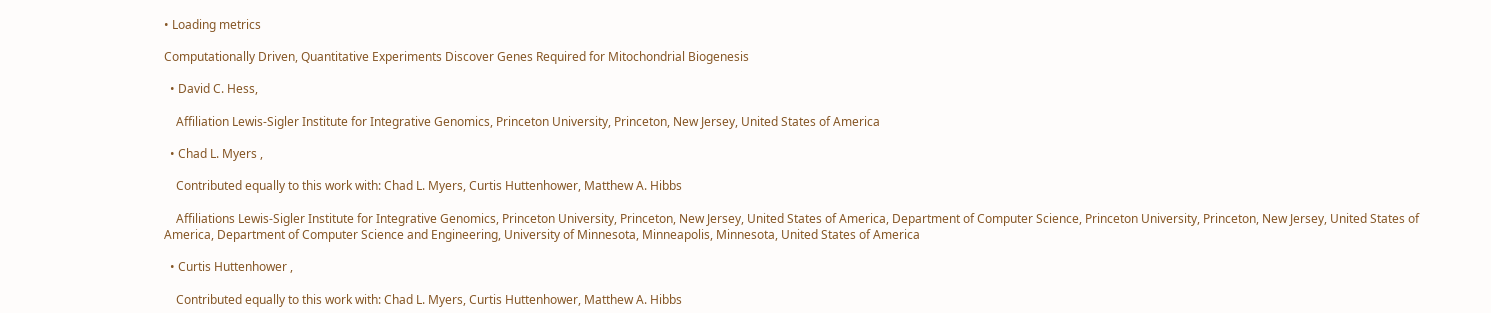• Loading metrics

Computationally Driven, Quantitative Experiments Discover Genes Required for Mitochondrial Biogenesis

  • David C. Hess,

    Affiliation Lewis-Sigler Institute for Integrative Genomics, Princeton University, Princeton, New Jersey, United States of America

  • Chad L. Myers ,

    Contributed equally to this work with: Chad L. Myers, Curtis Huttenhower, Matthew A. Hibbs

    Affiliations Lewis-Sigler Institute for Integrative Genomics, Princeton University, Princeton, New Jersey, United States of America, Department of Computer Science, Princeton University, Princeton, New Jersey, United States of America, Department of Computer Science and Engineering, University of Minnesota, Minneapolis, Minnesota, United States of America

  • Curtis Huttenhower ,

    Contributed equally to this work with: Chad L. Myers, Curtis Huttenhower, Matthew A. Hibbs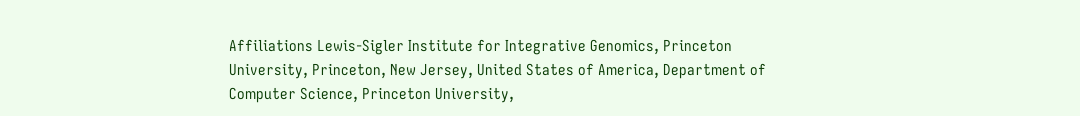Affiliations Lewis-Sigler Institute for Integrative Genomics, Princeton University, Princeton, New Jersey, United States of America, Department of Computer Science, Princeton University,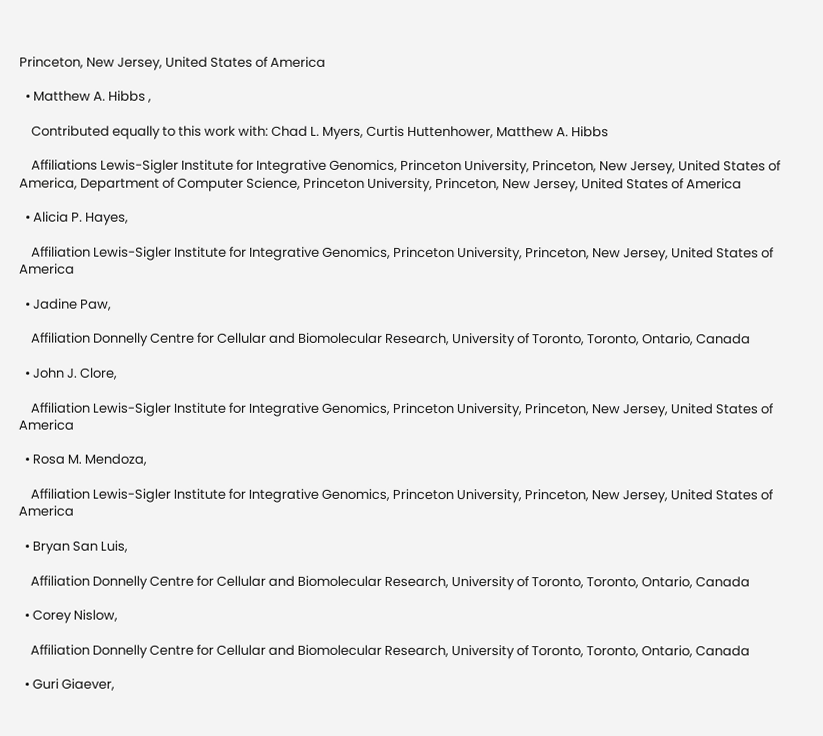Princeton, New Jersey, United States of America

  • Matthew A. Hibbs ,

    Contributed equally to this work with: Chad L. Myers, Curtis Huttenhower, Matthew A. Hibbs

    Affiliations Lewis-Sigler Institute for Integrative Genomics, Princeton University, Princeton, New Jersey, United States of America, Department of Computer Science, Princeton University, Princeton, New Jersey, United States of America

  • Alicia P. Hayes,

    Affiliation Lewis-Sigler Institute for Integrative Genomics, Princeton University, Princeton, New Jersey, United States of America

  • Jadine Paw,

    Affiliation Donnelly Centre for Cellular and Biomolecular Research, University of Toronto, Toronto, Ontario, Canada

  • John J. Clore,

    Affiliation Lewis-Sigler Institute for Integrative Genomics, Princeton University, Princeton, New Jersey, United States of America

  • Rosa M. Mendoza,

    Affiliation Lewis-Sigler Institute for Integrative Genomics, Princeton University, Princeton, New Jersey, United States of America

  • Bryan San Luis,

    Affiliation Donnelly Centre for Cellular and Biomolecular Research, University of Toronto, Toronto, Ontario, Canada

  • Corey Nislow,

    Affiliation Donnelly Centre for Cellular and Biomolecular Research, University of Toronto, Toronto, Ontario, Canada

  • Guri Giaever,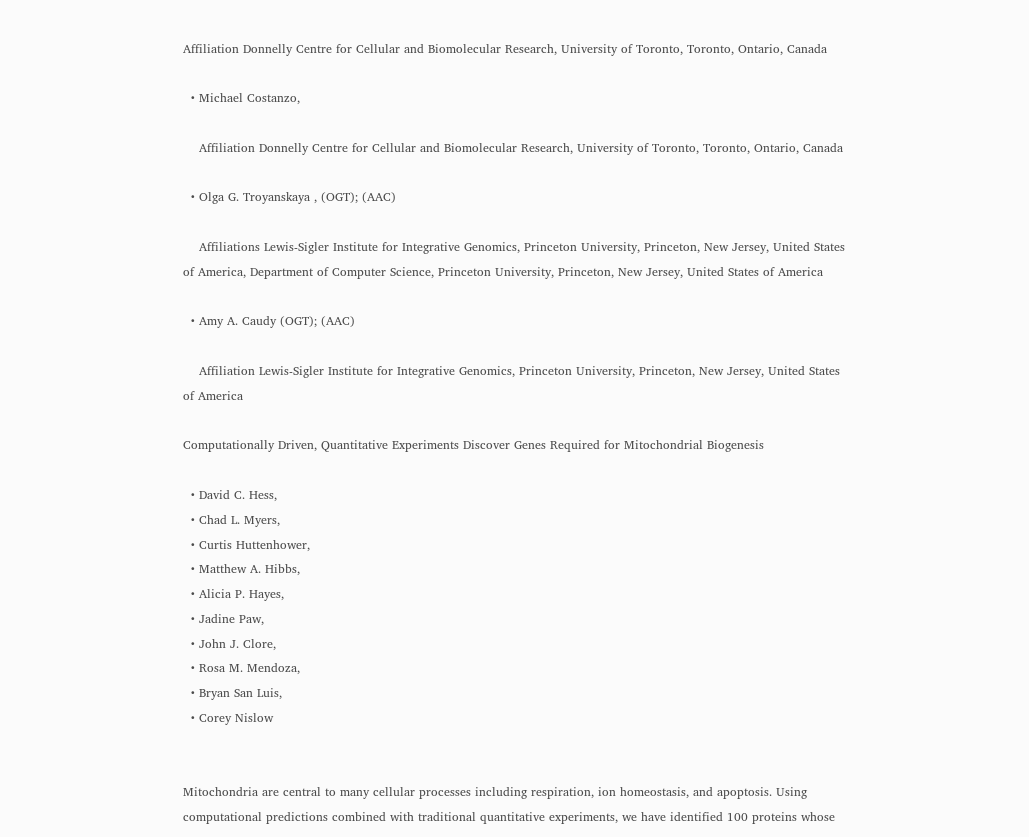Affiliation Donnelly Centre for Cellular and Biomolecular Research, University of Toronto, Toronto, Ontario, Canada

  • Michael Costanzo,

    Affiliation Donnelly Centre for Cellular and Biomolecular Research, University of Toronto, Toronto, Ontario, Canada

  • Olga G. Troyanskaya , (OGT); (AAC)

    Affiliations Lewis-Sigler Institute for Integrative Genomics, Princeton University, Princeton, New Jersey, United States of America, Department of Computer Science, Princeton University, Princeton, New Jersey, United States of America

  • Amy A. Caudy (OGT); (AAC)

    Affiliation Lewis-Sigler Institute for Integrative Genomics, Princeton University, Princeton, New Jersey, United States of America

Computationally Driven, Quantitative Experiments Discover Genes Required for Mitochondrial Biogenesis

  • David C. Hess,
  • Chad L. Myers,
  • Curtis Huttenhower,
  • Matthew A. Hibbs,
  • Alicia P. Hayes,
  • Jadine Paw,
  • John J. Clore,
  • Rosa M. Mendoza,
  • Bryan San Luis,
  • Corey Nislow


Mitochondria are central to many cellular processes including respiration, ion homeostasis, and apoptosis. Using computational predictions combined with traditional quantitative experiments, we have identified 100 proteins whose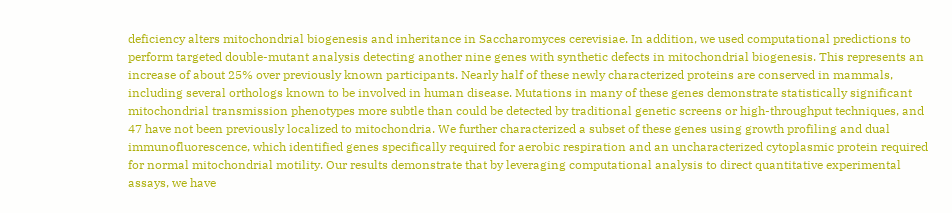deficiency alters mitochondrial biogenesis and inheritance in Saccharomyces cerevisiae. In addition, we used computational predictions to perform targeted double-mutant analysis detecting another nine genes with synthetic defects in mitochondrial biogenesis. This represents an increase of about 25% over previously known participants. Nearly half of these newly characterized proteins are conserved in mammals, including several orthologs known to be involved in human disease. Mutations in many of these genes demonstrate statistically significant mitochondrial transmission phenotypes more subtle than could be detected by traditional genetic screens or high-throughput techniques, and 47 have not been previously localized to mitochondria. We further characterized a subset of these genes using growth profiling and dual immunofluorescence, which identified genes specifically required for aerobic respiration and an uncharacterized cytoplasmic protein required for normal mitochondrial motility. Our results demonstrate that by leveraging computational analysis to direct quantitative experimental assays, we have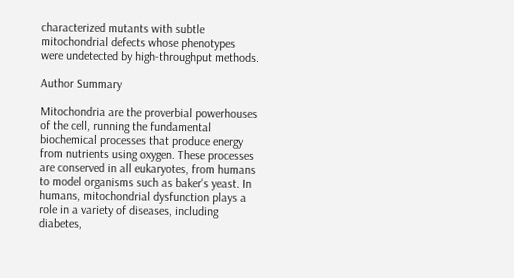characterized mutants with subtle mitochondrial defects whose phenotypes were undetected by high-throughput methods.

Author Summary

Mitochondria are the proverbial powerhouses of the cell, running the fundamental biochemical processes that produce energy from nutrients using oxygen. These processes are conserved in all eukaryotes, from humans to model organisms such as baker's yeast. In humans, mitochondrial dysfunction plays a role in a variety of diseases, including diabetes,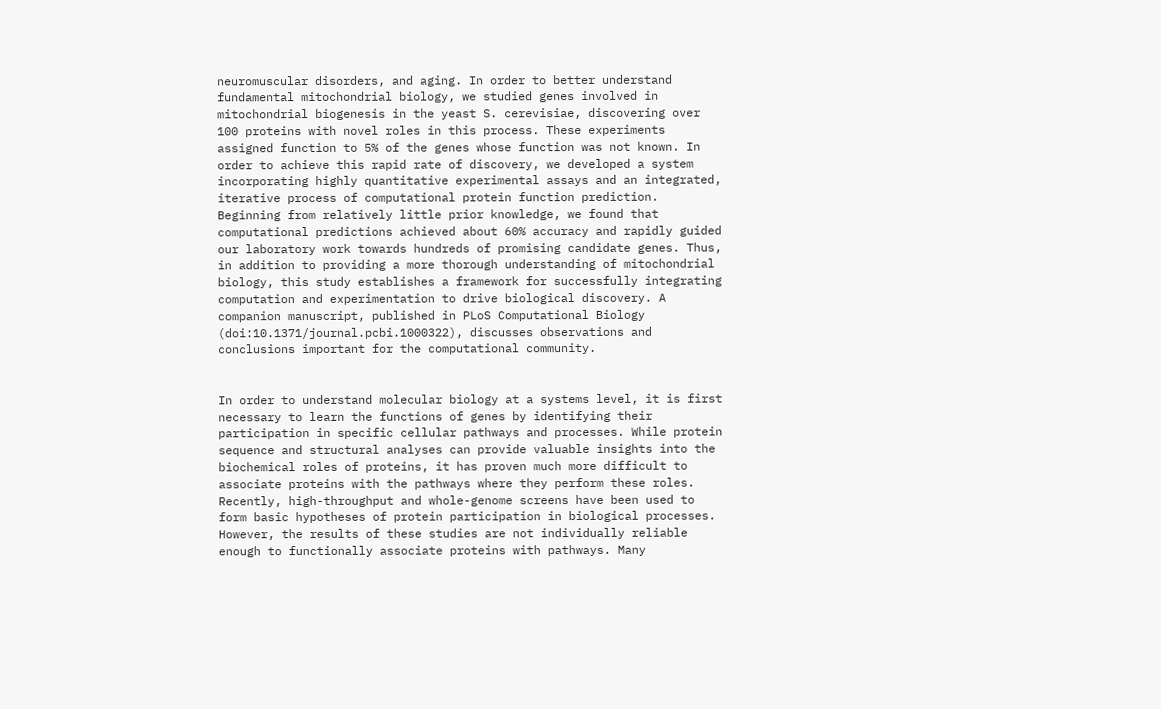neuromuscular disorders, and aging. In order to better understand fundamental mitochondrial biology, we studied genes involved in mitochondrial biogenesis in the yeast S. cerevisiae, discovering over 100 proteins with novel roles in this process. These experiments assigned function to 5% of the genes whose function was not known. In order to achieve this rapid rate of discovery, we developed a system incorporating highly quantitative experimental assays and an integrated, iterative process of computational protein function prediction. Beginning from relatively little prior knowledge, we found that computational predictions achieved about 60% accuracy and rapidly guided our laboratory work towards hundreds of promising candidate genes. Thus, in addition to providing a more thorough understanding of mitochondrial biology, this study establishes a framework for successfully integrating computation and experimentation to drive biological discovery. A companion manuscript, published in PLoS Computational Biology (doi:10.1371/journal.pcbi.1000322), discusses observations and conclusions important for the computational community.


In order to understand molecular biology at a systems level, it is first necessary to learn the functions of genes by identifying their participation in specific cellular pathways and processes. While protein sequence and structural analyses can provide valuable insights into the biochemical roles of proteins, it has proven much more difficult to associate proteins with the pathways where they perform these roles. Recently, high-throughput and whole-genome screens have been used to form basic hypotheses of protein participation in biological processes. However, the results of these studies are not individually reliable enough to functionally associate proteins with pathways. Many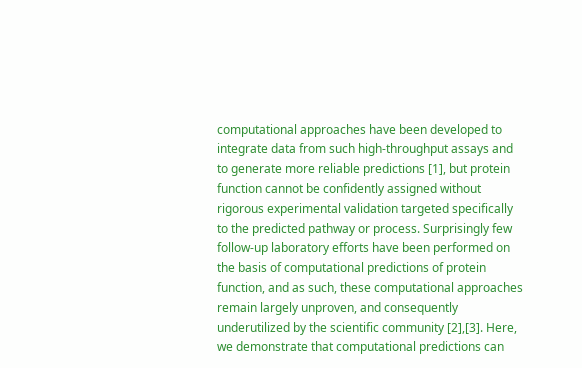computational approaches have been developed to integrate data from such high-throughput assays and to generate more reliable predictions [1], but protein function cannot be confidently assigned without rigorous experimental validation targeted specifically to the predicted pathway or process. Surprisingly few follow-up laboratory efforts have been performed on the basis of computational predictions of protein function, and as such, these computational approaches remain largely unproven, and consequently underutilized by the scientific community [2],[3]. Here, we demonstrate that computational predictions can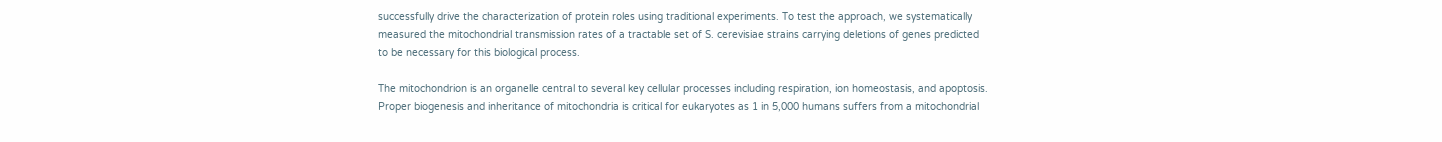successfully drive the characterization of protein roles using traditional experiments. To test the approach, we systematically measured the mitochondrial transmission rates of a tractable set of S. cerevisiae strains carrying deletions of genes predicted to be necessary for this biological process.

The mitochondrion is an organelle central to several key cellular processes including respiration, ion homeostasis, and apoptosis. Proper biogenesis and inheritance of mitochondria is critical for eukaryotes as 1 in 5,000 humans suffers from a mitochondrial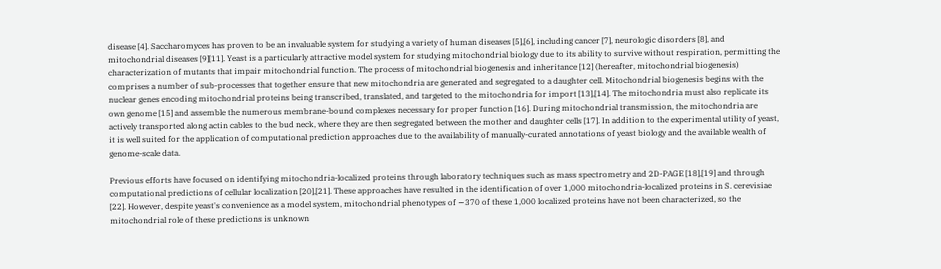disease [4]. Saccharomyces has proven to be an invaluable system for studying a variety of human diseases [5],[6], including cancer [7], neurologic disorders [8], and mitochondrial diseases [9][11]. Yeast is a particularly attractive model system for studying mitochondrial biology due to its ability to survive without respiration, permitting the characterization of mutants that impair mitochondrial function. The process of mitochondrial biogenesis and inheritance [12] (hereafter, mitochondrial biogenesis) comprises a number of sub-processes that together ensure that new mitochondria are generated and segregated to a daughter cell. Mitochondrial biogenesis begins with the nuclear genes encoding mitochondrial proteins being transcribed, translated, and targeted to the mitochondria for import [13],[14]. The mitochondria must also replicate its own genome [15] and assemble the numerous membrane-bound complexes necessary for proper function [16]. During mitochondrial transmission, the mitochondria are actively transported along actin cables to the bud neck, where they are then segregated between the mother and daughter cells [17]. In addition to the experimental utility of yeast, it is well suited for the application of computational prediction approaches due to the availability of manually-curated annotations of yeast biology and the available wealth of genome-scale data.

Previous efforts have focused on identifying mitochondria-localized proteins through laboratory techniques such as mass spectrometry and 2D-PAGE [18],[19] and through computational predictions of cellular localization [20],[21]. These approaches have resulted in the identification of over 1,000 mitochondria-localized proteins in S. cerevisiae [22]. However, despite yeast's convenience as a model system, mitochondrial phenotypes of ∼370 of these 1,000 localized proteins have not been characterized, so the mitochondrial role of these predictions is unknown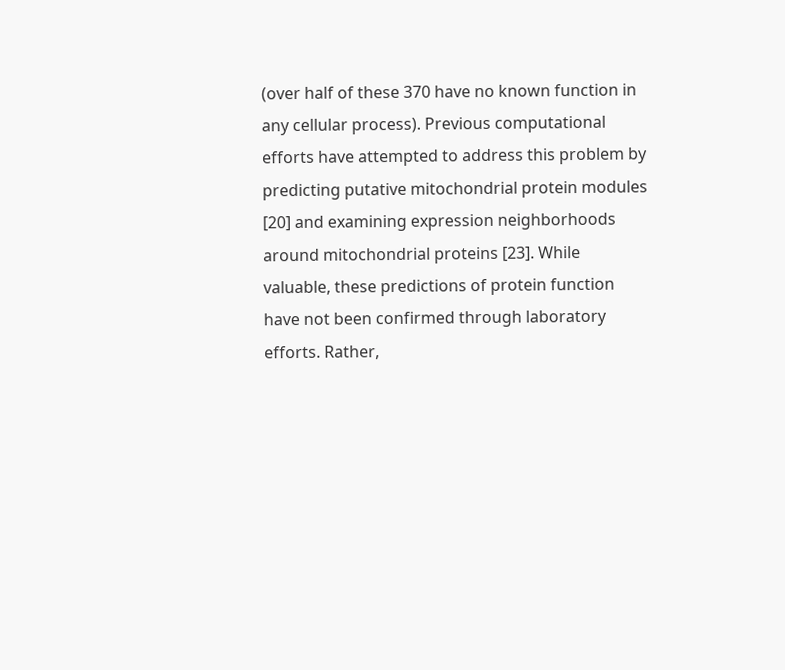(over half of these 370 have no known function in any cellular process). Previous computational efforts have attempted to address this problem by predicting putative mitochondrial protein modules [20] and examining expression neighborhoods around mitochondrial proteins [23]. While valuable, these predictions of protein function have not been confirmed through laboratory efforts. Rather,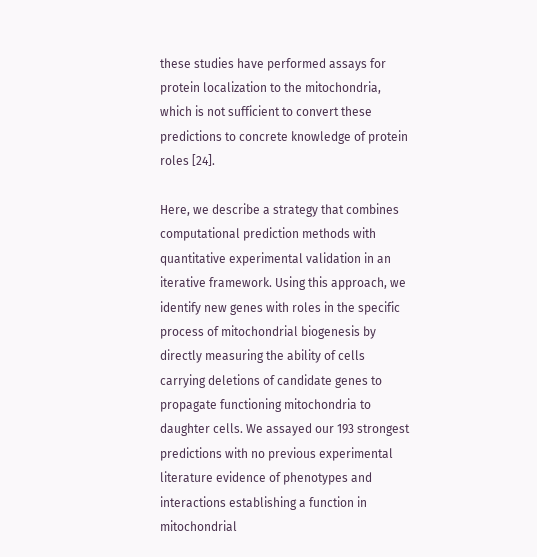these studies have performed assays for protein localization to the mitochondria, which is not sufficient to convert these predictions to concrete knowledge of protein roles [24].

Here, we describe a strategy that combines computational prediction methods with quantitative experimental validation in an iterative framework. Using this approach, we identify new genes with roles in the specific process of mitochondrial biogenesis by directly measuring the ability of cells carrying deletions of candidate genes to propagate functioning mitochondria to daughter cells. We assayed our 193 strongest predictions with no previous experimental literature evidence of phenotypes and interactions establishing a function in mitochondrial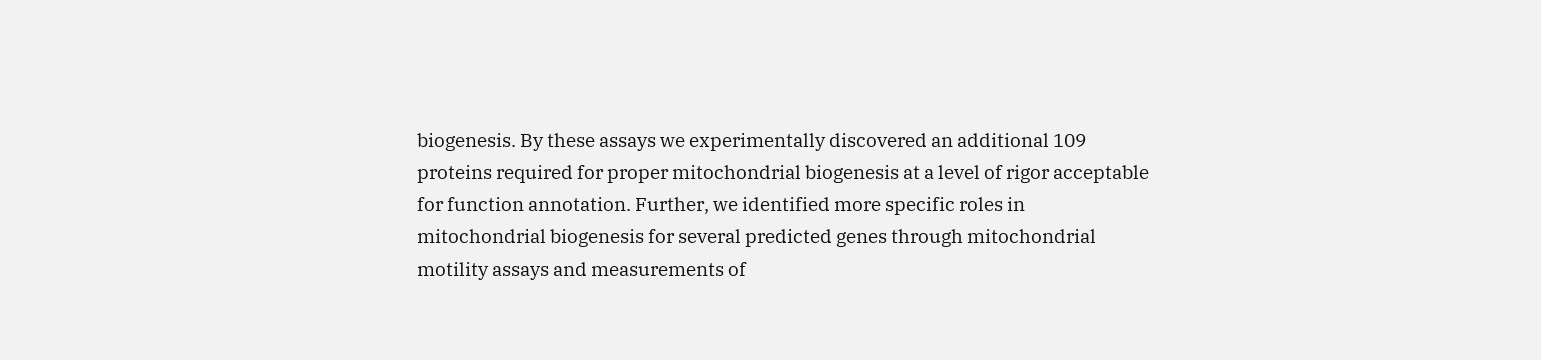biogenesis. By these assays we experimentally discovered an additional 109 proteins required for proper mitochondrial biogenesis at a level of rigor acceptable for function annotation. Further, we identified more specific roles in mitochondrial biogenesis for several predicted genes through mitochondrial motility assays and measurements of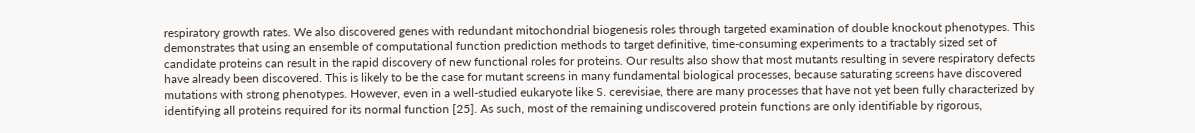respiratory growth rates. We also discovered genes with redundant mitochondrial biogenesis roles through targeted examination of double knockout phenotypes. This demonstrates that using an ensemble of computational function prediction methods to target definitive, time-consuming experiments to a tractably sized set of candidate proteins can result in the rapid discovery of new functional roles for proteins. Our results also show that most mutants resulting in severe respiratory defects have already been discovered. This is likely to be the case for mutant screens in many fundamental biological processes, because saturating screens have discovered mutations with strong phenotypes. However, even in a well-studied eukaryote like S. cerevisiae, there are many processes that have not yet been fully characterized by identifying all proteins required for its normal function [25]. As such, most of the remaining undiscovered protein functions are only identifiable by rigorous,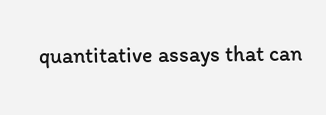quantitative assays that can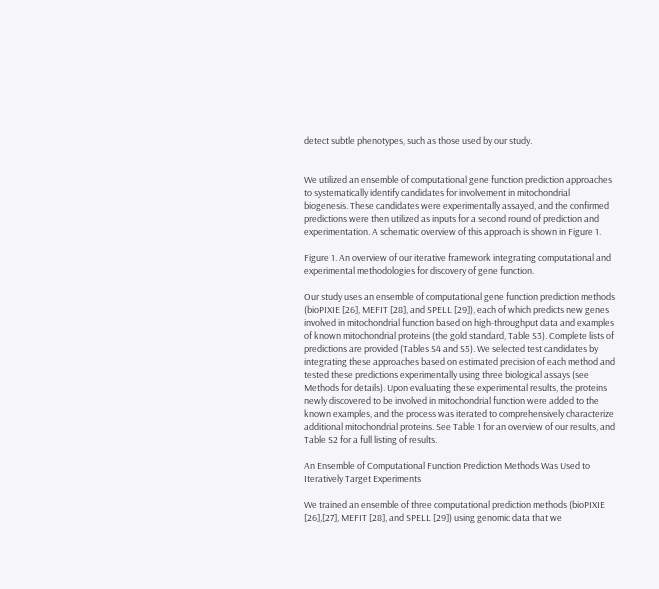detect subtle phenotypes, such as those used by our study.


We utilized an ensemble of computational gene function prediction approaches to systematically identify candidates for involvement in mitochondrial biogenesis. These candidates were experimentally assayed, and the confirmed predictions were then utilized as inputs for a second round of prediction and experimentation. A schematic overview of this approach is shown in Figure 1.

Figure 1. An overview of our iterative framework integrating computational and experimental methodologies for discovery of gene function.

Our study uses an ensemble of computational gene function prediction methods (bioPIXIE [26], MEFIT [28], and SPELL [29]), each of which predicts new genes involved in mitochondrial function based on high-throughput data and examples of known mitochondrial proteins (the gold standard, Table S3). Complete lists of predictions are provided (Tables S4 and S5). We selected test candidates by integrating these approaches based on estimated precision of each method and tested these predictions experimentally using three biological assays (see Methods for details). Upon evaluating these experimental results, the proteins newly discovered to be involved in mitochondrial function were added to the known examples, and the process was iterated to comprehensively characterize additional mitochondrial proteins. See Table 1 for an overview of our results, and Table S2 for a full listing of results.

An Ensemble of Computational Function Prediction Methods Was Used to Iteratively Target Experiments

We trained an ensemble of three computational prediction methods (bioPIXIE [26],[27], MEFIT [28], and SPELL [29]) using genomic data that we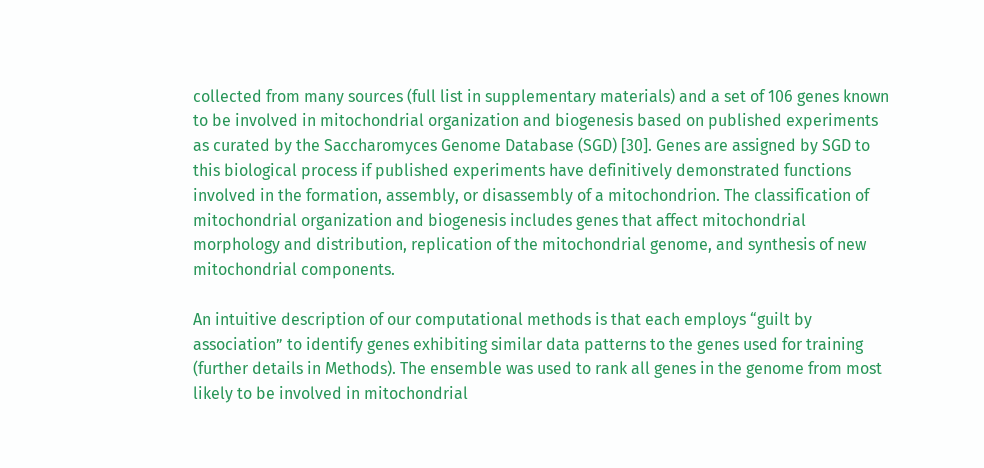collected from many sources (full list in supplementary materials) and a set of 106 genes known to be involved in mitochondrial organization and biogenesis based on published experiments as curated by the Saccharomyces Genome Database (SGD) [30]. Genes are assigned by SGD to this biological process if published experiments have definitively demonstrated functions involved in the formation, assembly, or disassembly of a mitochondrion. The classification of mitochondrial organization and biogenesis includes genes that affect mitochondrial morphology and distribution, replication of the mitochondrial genome, and synthesis of new mitochondrial components.

An intuitive description of our computational methods is that each employs “guilt by association” to identify genes exhibiting similar data patterns to the genes used for training (further details in Methods). The ensemble was used to rank all genes in the genome from most likely to be involved in mitochondrial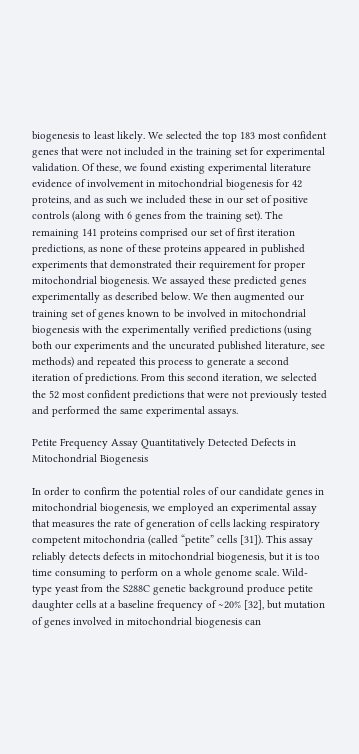biogenesis to least likely. We selected the top 183 most confident genes that were not included in the training set for experimental validation. Of these, we found existing experimental literature evidence of involvement in mitochondrial biogenesis for 42 proteins, and as such we included these in our set of positive controls (along with 6 genes from the training set). The remaining 141 proteins comprised our set of first iteration predictions, as none of these proteins appeared in published experiments that demonstrated their requirement for proper mitochondrial biogenesis. We assayed these predicted genes experimentally as described below. We then augmented our training set of genes known to be involved in mitochondrial biogenesis with the experimentally verified predictions (using both our experiments and the uncurated published literature, see methods) and repeated this process to generate a second iteration of predictions. From this second iteration, we selected the 52 most confident predictions that were not previously tested and performed the same experimental assays.

Petite Frequency Assay Quantitatively Detected Defects in Mitochondrial Biogenesis

In order to confirm the potential roles of our candidate genes in mitochondrial biogenesis, we employed an experimental assay that measures the rate of generation of cells lacking respiratory competent mitochondria (called “petite” cells [31]). This assay reliably detects defects in mitochondrial biogenesis, but it is too time consuming to perform on a whole genome scale. Wild-type yeast from the S288C genetic background produce petite daughter cells at a baseline frequency of ∼20% [32], but mutation of genes involved in mitochondrial biogenesis can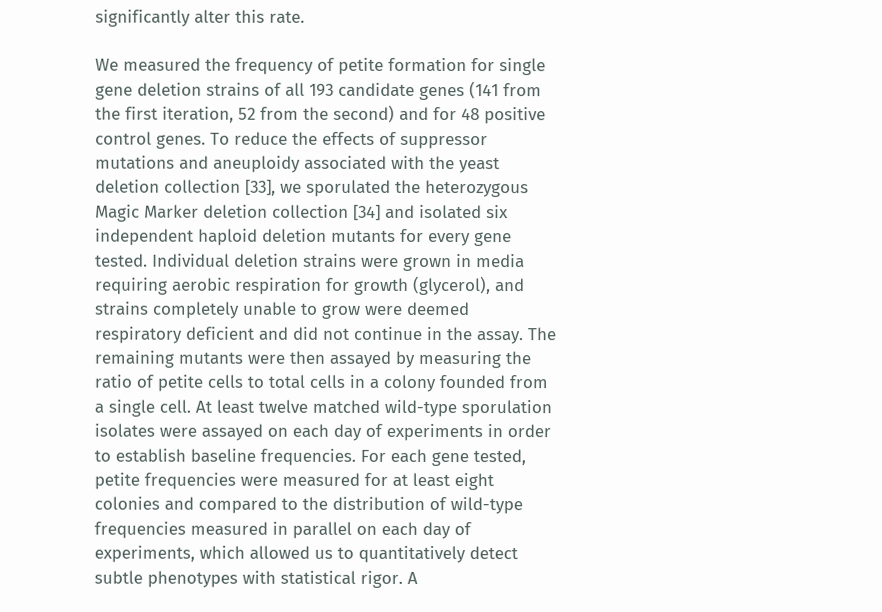significantly alter this rate.

We measured the frequency of petite formation for single gene deletion strains of all 193 candidate genes (141 from the first iteration, 52 from the second) and for 48 positive control genes. To reduce the effects of suppressor mutations and aneuploidy associated with the yeast deletion collection [33], we sporulated the heterozygous Magic Marker deletion collection [34] and isolated six independent haploid deletion mutants for every gene tested. Individual deletion strains were grown in media requiring aerobic respiration for growth (glycerol), and strains completely unable to grow were deemed respiratory deficient and did not continue in the assay. The remaining mutants were then assayed by measuring the ratio of petite cells to total cells in a colony founded from a single cell. At least twelve matched wild-type sporulation isolates were assayed on each day of experiments in order to establish baseline frequencies. For each gene tested, petite frequencies were measured for at least eight colonies and compared to the distribution of wild-type frequencies measured in parallel on each day of experiments, which allowed us to quantitatively detect subtle phenotypes with statistical rigor. A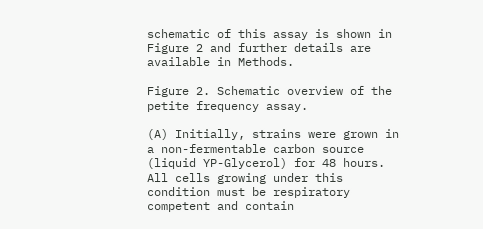schematic of this assay is shown in Figure 2 and further details are available in Methods.

Figure 2. Schematic overview of the petite frequency assay.

(A) Initially, strains were grown in a non-fermentable carbon source (liquid YP-Glycerol) for 48 hours. All cells growing under this condition must be respiratory competent and contain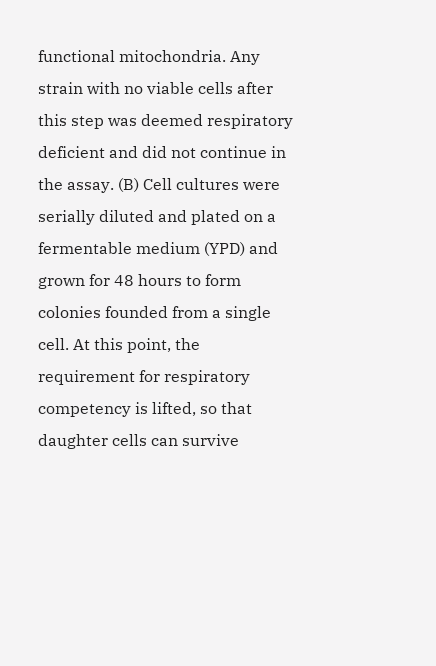functional mitochondria. Any strain with no viable cells after this step was deemed respiratory deficient and did not continue in the assay. (B) Cell cultures were serially diluted and plated on a fermentable medium (YPD) and grown for 48 hours to form colonies founded from a single cell. At this point, the requirement for respiratory competency is lifted, so that daughter cells can survive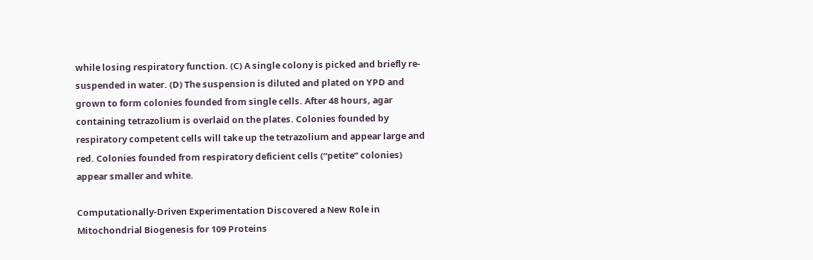while losing respiratory function. (C) A single colony is picked and briefly re-suspended in water. (D) The suspension is diluted and plated on YPD and grown to form colonies founded from single cells. After 48 hours, agar containing tetrazolium is overlaid on the plates. Colonies founded by respiratory competent cells will take up the tetrazolium and appear large and red. Colonies founded from respiratory deficient cells (“petite” colonies) appear smaller and white.

Computationally-Driven Experimentation Discovered a New Role in Mitochondrial Biogenesis for 109 Proteins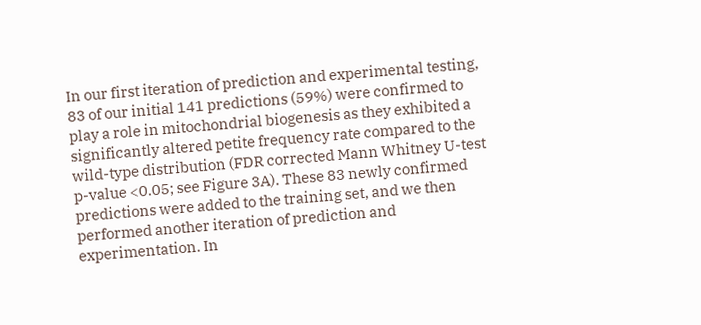In our first iteration of prediction and experimental testing, 83 of our initial 141 predictions (59%) were confirmed to play a role in mitochondrial biogenesis as they exhibited a significantly altered petite frequency rate compared to the wild-type distribution (FDR corrected Mann Whitney U-test p-value <0.05; see Figure 3A). These 83 newly confirmed predictions were added to the training set, and we then performed another iteration of prediction and experimentation. In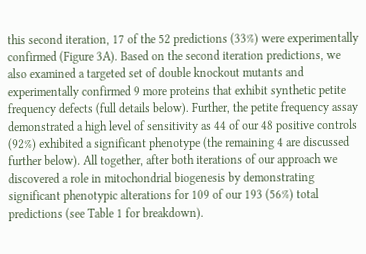this second iteration, 17 of the 52 predictions (33%) were experimentally confirmed (Figure 3A). Based on the second iteration predictions, we also examined a targeted set of double knockout mutants and experimentally confirmed 9 more proteins that exhibit synthetic petite frequency defects (full details below). Further, the petite frequency assay demonstrated a high level of sensitivity as 44 of our 48 positive controls (92%) exhibited a significant phenotype (the remaining 4 are discussed further below). All together, after both iterations of our approach we discovered a role in mitochondrial biogenesis by demonstrating significant phenotypic alterations for 109 of our 193 (56%) total predictions (see Table 1 for breakdown).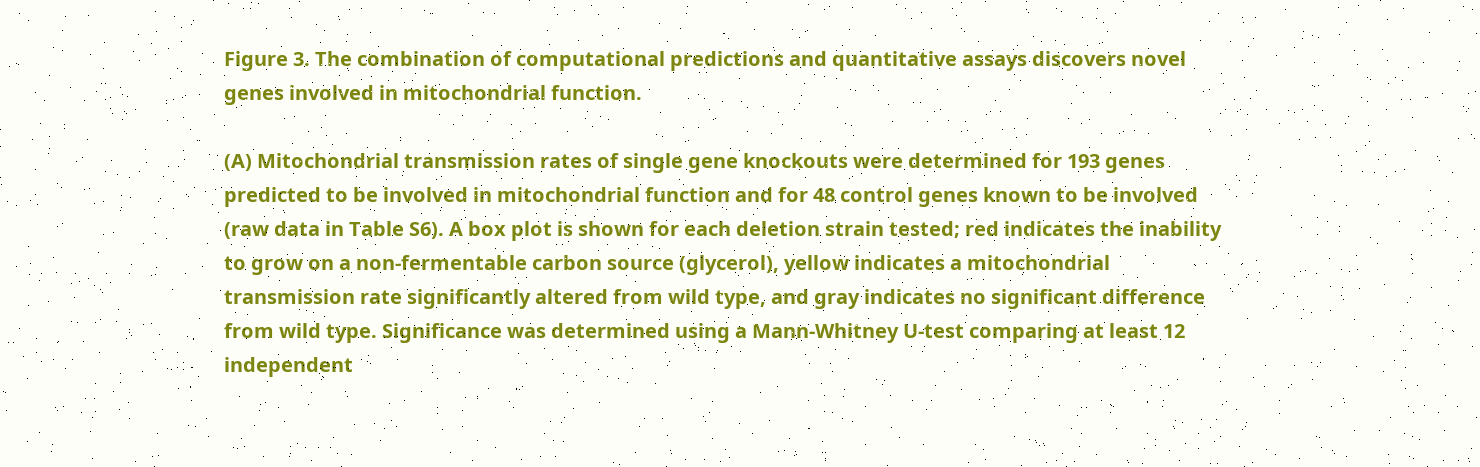Figure 3. The combination of computational predictions and quantitative assays discovers novel genes involved in mitochondrial function.

(A) Mitochondrial transmission rates of single gene knockouts were determined for 193 genes predicted to be involved in mitochondrial function and for 48 control genes known to be involved (raw data in Table S6). A box plot is shown for each deletion strain tested; red indicates the inability to grow on a non-fermentable carbon source (glycerol), yellow indicates a mitochondrial transmission rate significantly altered from wild type, and gray indicates no significant difference from wild type. Significance was determined using a Mann-Whitney U-test comparing at least 12 independent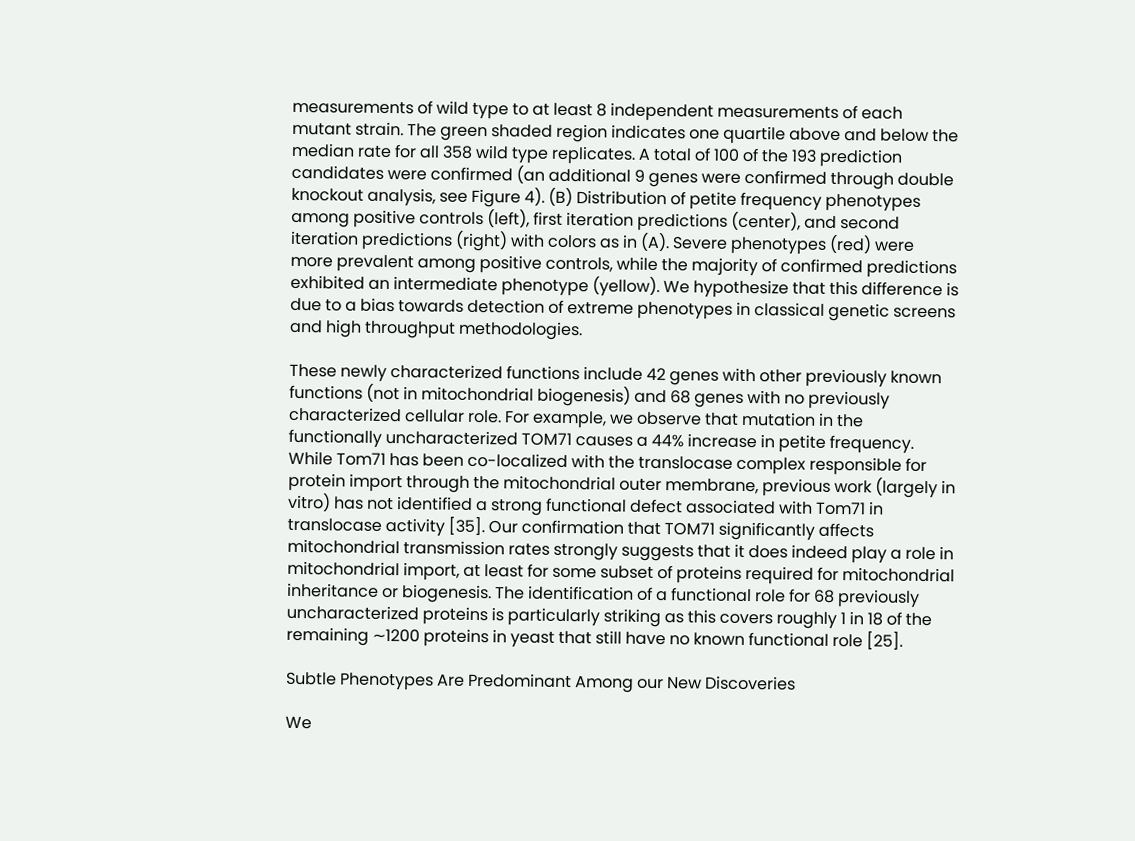measurements of wild type to at least 8 independent measurements of each mutant strain. The green shaded region indicates one quartile above and below the median rate for all 358 wild type replicates. A total of 100 of the 193 prediction candidates were confirmed (an additional 9 genes were confirmed through double knockout analysis, see Figure 4). (B) Distribution of petite frequency phenotypes among positive controls (left), first iteration predictions (center), and second iteration predictions (right) with colors as in (A). Severe phenotypes (red) were more prevalent among positive controls, while the majority of confirmed predictions exhibited an intermediate phenotype (yellow). We hypothesize that this difference is due to a bias towards detection of extreme phenotypes in classical genetic screens and high throughput methodologies.

These newly characterized functions include 42 genes with other previously known functions (not in mitochondrial biogenesis) and 68 genes with no previously characterized cellular role. For example, we observe that mutation in the functionally uncharacterized TOM71 causes a 44% increase in petite frequency. While Tom71 has been co-localized with the translocase complex responsible for protein import through the mitochondrial outer membrane, previous work (largely in vitro) has not identified a strong functional defect associated with Tom71 in translocase activity [35]. Our confirmation that TOM71 significantly affects mitochondrial transmission rates strongly suggests that it does indeed play a role in mitochondrial import, at least for some subset of proteins required for mitochondrial inheritance or biogenesis. The identification of a functional role for 68 previously uncharacterized proteins is particularly striking as this covers roughly 1 in 18 of the remaining ∼1200 proteins in yeast that still have no known functional role [25].

Subtle Phenotypes Are Predominant Among our New Discoveries

We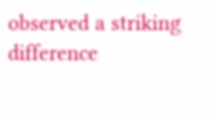observed a striking difference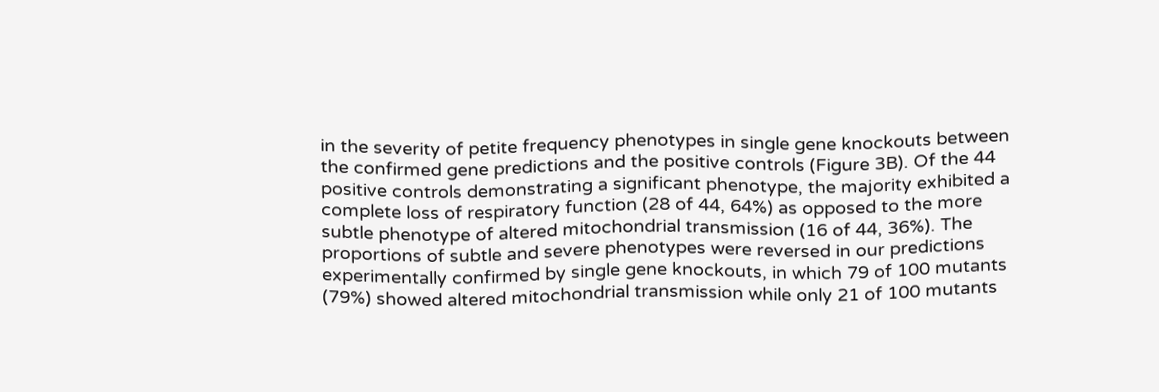in the severity of petite frequency phenotypes in single gene knockouts between the confirmed gene predictions and the positive controls (Figure 3B). Of the 44 positive controls demonstrating a significant phenotype, the majority exhibited a complete loss of respiratory function (28 of 44, 64%) as opposed to the more subtle phenotype of altered mitochondrial transmission (16 of 44, 36%). The proportions of subtle and severe phenotypes were reversed in our predictions experimentally confirmed by single gene knockouts, in which 79 of 100 mutants (79%) showed altered mitochondrial transmission while only 21 of 100 mutants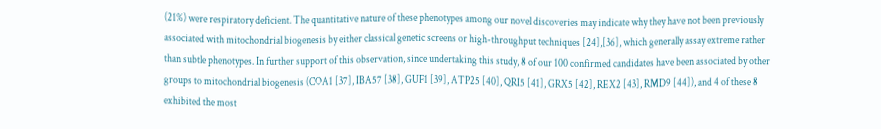(21%) were respiratory deficient. The quantitative nature of these phenotypes among our novel discoveries may indicate why they have not been previously associated with mitochondrial biogenesis by either classical genetic screens or high-throughput techniques [24],[36], which generally assay extreme rather than subtle phenotypes. In further support of this observation, since undertaking this study, 8 of our 100 confirmed candidates have been associated by other groups to mitochondrial biogenesis (COA1 [37], IBA57 [38], GUF1 [39], ATP25 [40], QRI5 [41], GRX5 [42], REX2 [43], RMD9 [44]), and 4 of these 8 exhibited the most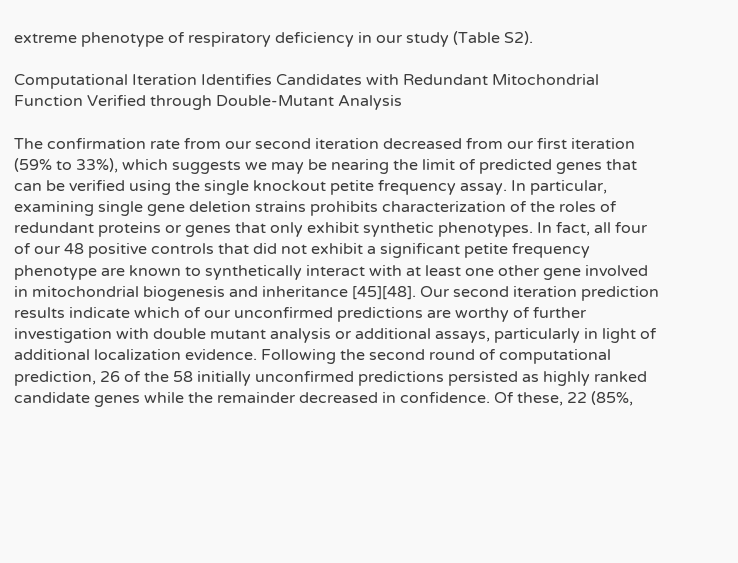extreme phenotype of respiratory deficiency in our study (Table S2).

Computational Iteration Identifies Candidates with Redundant Mitochondrial Function Verified through Double-Mutant Analysis

The confirmation rate from our second iteration decreased from our first iteration (59% to 33%), which suggests we may be nearing the limit of predicted genes that can be verified using the single knockout petite frequency assay. In particular, examining single gene deletion strains prohibits characterization of the roles of redundant proteins or genes that only exhibit synthetic phenotypes. In fact, all four of our 48 positive controls that did not exhibit a significant petite frequency phenotype are known to synthetically interact with at least one other gene involved in mitochondrial biogenesis and inheritance [45][48]. Our second iteration prediction results indicate which of our unconfirmed predictions are worthy of further investigation with double mutant analysis or additional assays, particularly in light of additional localization evidence. Following the second round of computational prediction, 26 of the 58 initially unconfirmed predictions persisted as highly ranked candidate genes while the remainder decreased in confidence. Of these, 22 (85%,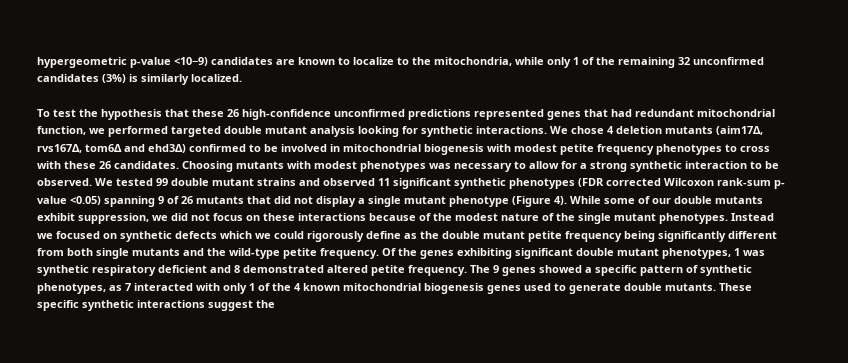hypergeometric p-value <10−9) candidates are known to localize to the mitochondria, while only 1 of the remaining 32 unconfirmed candidates (3%) is similarly localized.

To test the hypothesis that these 26 high-confidence unconfirmed predictions represented genes that had redundant mitochondrial function, we performed targeted double mutant analysis looking for synthetic interactions. We chose 4 deletion mutants (aim17Δ, rvs167Δ, tom6Δ and ehd3Δ) confirmed to be involved in mitochondrial biogenesis with modest petite frequency phenotypes to cross with these 26 candidates. Choosing mutants with modest phenotypes was necessary to allow for a strong synthetic interaction to be observed. We tested 99 double mutant strains and observed 11 significant synthetic phenotypes (FDR corrected Wilcoxon rank-sum p-value <0.05) spanning 9 of 26 mutants that did not display a single mutant phenotype (Figure 4). While some of our double mutants exhibit suppression, we did not focus on these interactions because of the modest nature of the single mutant phenotypes. Instead we focused on synthetic defects which we could rigorously define as the double mutant petite frequency being significantly different from both single mutants and the wild-type petite frequency. Of the genes exhibiting significant double mutant phenotypes, 1 was synthetic respiratory deficient and 8 demonstrated altered petite frequency. The 9 genes showed a specific pattern of synthetic phenotypes, as 7 interacted with only 1 of the 4 known mitochondrial biogenesis genes used to generate double mutants. These specific synthetic interactions suggest the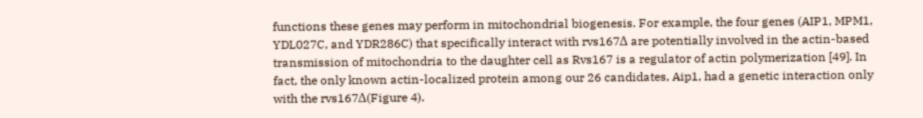functions these genes may perform in mitochondrial biogenesis. For example, the four genes (AIP1, MPM1, YDL027C, and YDR286C) that specifically interact with rvs167Δ are potentially involved in the actin-based transmission of mitochondria to the daughter cell as Rvs167 is a regulator of actin polymerization [49]. In fact, the only known actin-localized protein among our 26 candidates, Aip1, had a genetic interaction only with the rvs167Δ(Figure 4).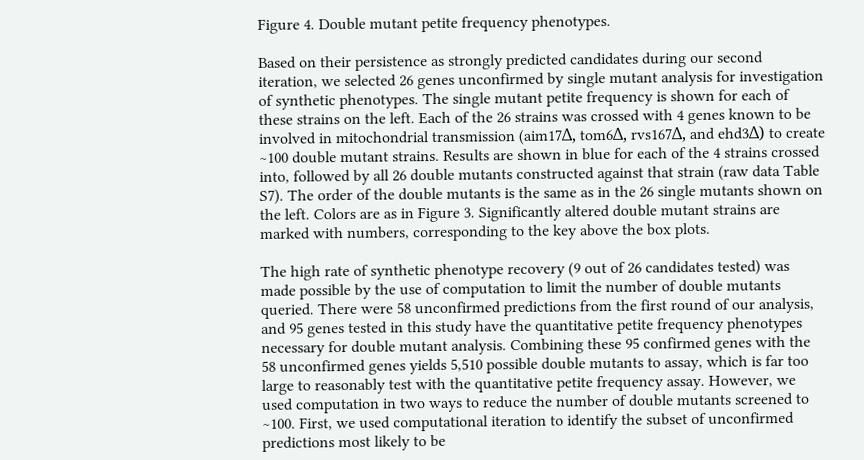Figure 4. Double mutant petite frequency phenotypes.

Based on their persistence as strongly predicted candidates during our second iteration, we selected 26 genes unconfirmed by single mutant analysis for investigation of synthetic phenotypes. The single mutant petite frequency is shown for each of these strains on the left. Each of the 26 strains was crossed with 4 genes known to be involved in mitochondrial transmission (aim17Δ, tom6Δ, rvs167Δ, and ehd3Δ) to create ∼100 double mutant strains. Results are shown in blue for each of the 4 strains crossed into, followed by all 26 double mutants constructed against that strain (raw data Table S7). The order of the double mutants is the same as in the 26 single mutants shown on the left. Colors are as in Figure 3. Significantly altered double mutant strains are marked with numbers, corresponding to the key above the box plots.

The high rate of synthetic phenotype recovery (9 out of 26 candidates tested) was made possible by the use of computation to limit the number of double mutants queried. There were 58 unconfirmed predictions from the first round of our analysis, and 95 genes tested in this study have the quantitative petite frequency phenotypes necessary for double mutant analysis. Combining these 95 confirmed genes with the 58 unconfirmed genes yields 5,510 possible double mutants to assay, which is far too large to reasonably test with the quantitative petite frequency assay. However, we used computation in two ways to reduce the number of double mutants screened to ∼100. First, we used computational iteration to identify the subset of unconfirmed predictions most likely to be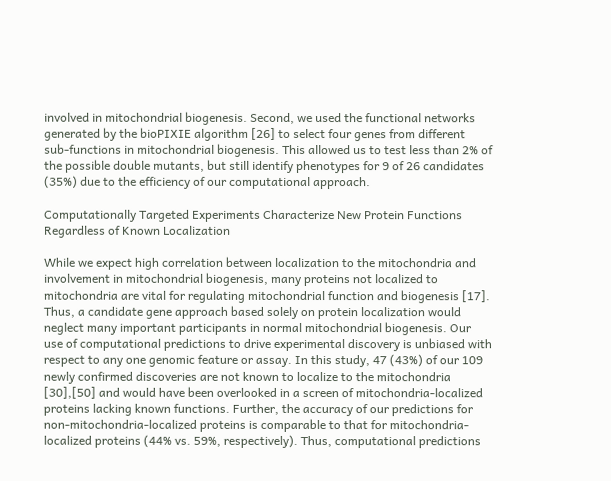involved in mitochondrial biogenesis. Second, we used the functional networks generated by the bioPIXIE algorithm [26] to select four genes from different sub-functions in mitochondrial biogenesis. This allowed us to test less than 2% of the possible double mutants, but still identify phenotypes for 9 of 26 candidates (35%) due to the efficiency of our computational approach.

Computationally Targeted Experiments Characterize New Protein Functions Regardless of Known Localization

While we expect high correlation between localization to the mitochondria and involvement in mitochondrial biogenesis, many proteins not localized to mitochondria are vital for regulating mitochondrial function and biogenesis [17]. Thus, a candidate gene approach based solely on protein localization would neglect many important participants in normal mitochondrial biogenesis. Our use of computational predictions to drive experimental discovery is unbiased with respect to any one genomic feature or assay. In this study, 47 (43%) of our 109 newly confirmed discoveries are not known to localize to the mitochondria [30],[50] and would have been overlooked in a screen of mitochondria-localized proteins lacking known functions. Further, the accuracy of our predictions for non-mitochondria-localized proteins is comparable to that for mitochondria-localized proteins (44% vs. 59%, respectively). Thus, computational predictions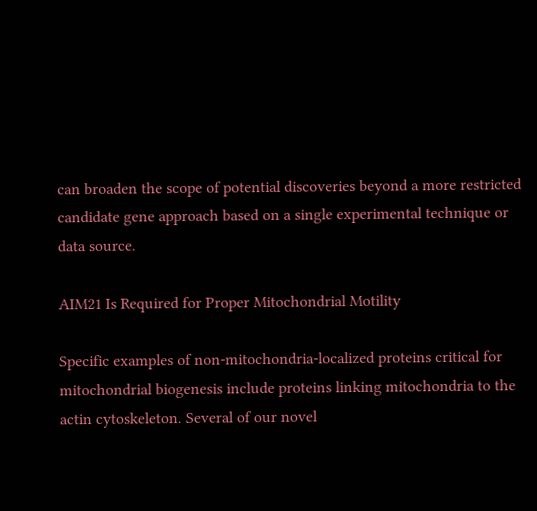can broaden the scope of potential discoveries beyond a more restricted candidate gene approach based on a single experimental technique or data source.

AIM21 Is Required for Proper Mitochondrial Motility

Specific examples of non-mitochondria-localized proteins critical for mitochondrial biogenesis include proteins linking mitochondria to the actin cytoskeleton. Several of our novel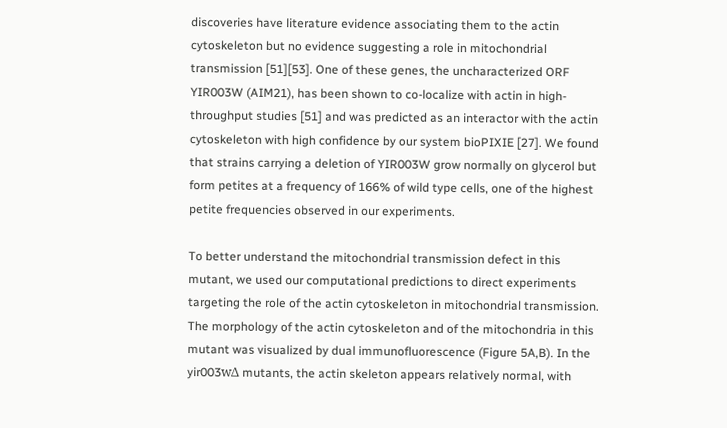discoveries have literature evidence associating them to the actin cytoskeleton but no evidence suggesting a role in mitochondrial transmission [51][53]. One of these genes, the uncharacterized ORF YIR003W (AIM21), has been shown to co-localize with actin in high-throughput studies [51] and was predicted as an interactor with the actin cytoskeleton with high confidence by our system bioPIXIE [27]. We found that strains carrying a deletion of YIR003W grow normally on glycerol but form petites at a frequency of 166% of wild type cells, one of the highest petite frequencies observed in our experiments.

To better understand the mitochondrial transmission defect in this mutant, we used our computational predictions to direct experiments targeting the role of the actin cytoskeleton in mitochondrial transmission. The morphology of the actin cytoskeleton and of the mitochondria in this mutant was visualized by dual immunofluorescence (Figure 5A,B). In the yir003wΔ mutants, the actin skeleton appears relatively normal, with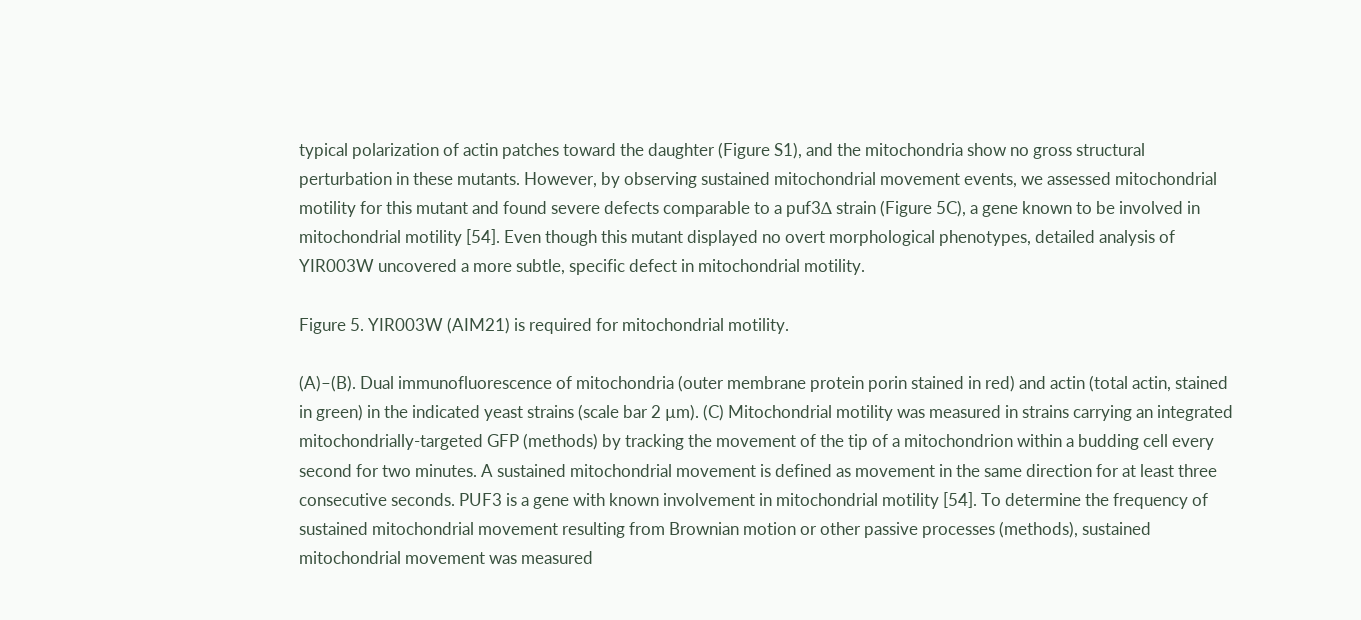typical polarization of actin patches toward the daughter (Figure S1), and the mitochondria show no gross structural perturbation in these mutants. However, by observing sustained mitochondrial movement events, we assessed mitochondrial motility for this mutant and found severe defects comparable to a puf3Δ strain (Figure 5C), a gene known to be involved in mitochondrial motility [54]. Even though this mutant displayed no overt morphological phenotypes, detailed analysis of YIR003W uncovered a more subtle, specific defect in mitochondrial motility.

Figure 5. YIR003W (AIM21) is required for mitochondrial motility.

(A)–(B). Dual immunofluorescence of mitochondria (outer membrane protein porin stained in red) and actin (total actin, stained in green) in the indicated yeast strains (scale bar 2 µm). (C) Mitochondrial motility was measured in strains carrying an integrated mitochondrially-targeted GFP (methods) by tracking the movement of the tip of a mitochondrion within a budding cell every second for two minutes. A sustained mitochondrial movement is defined as movement in the same direction for at least three consecutive seconds. PUF3 is a gene with known involvement in mitochondrial motility [54]. To determine the frequency of sustained mitochondrial movement resulting from Brownian motion or other passive processes (methods), sustained mitochondrial movement was measured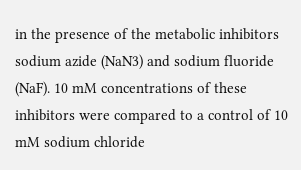in the presence of the metabolic inhibitors sodium azide (NaN3) and sodium fluoride (NaF). 10 mM concentrations of these inhibitors were compared to a control of 10 mM sodium chloride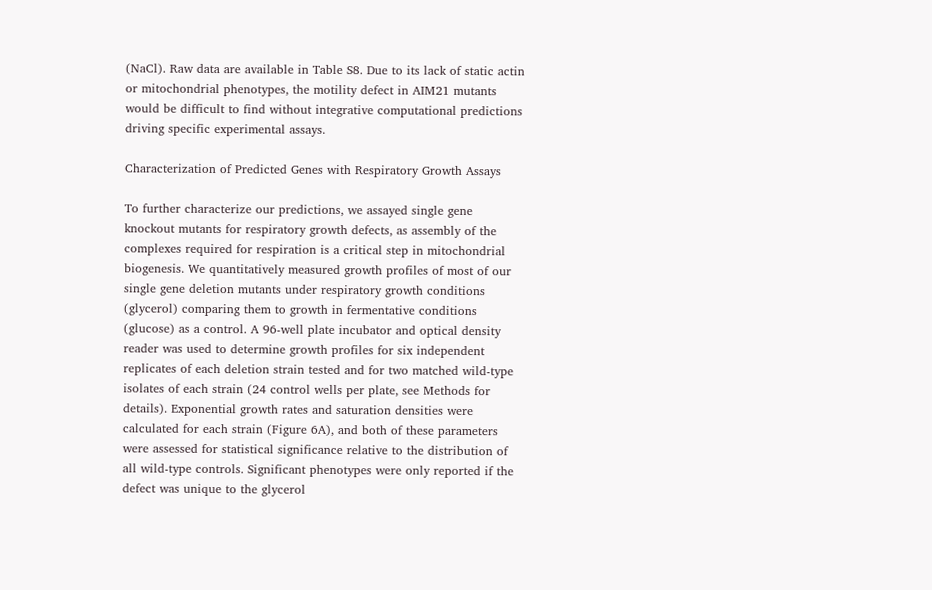(NaCl). Raw data are available in Table S8. Due to its lack of static actin or mitochondrial phenotypes, the motility defect in AIM21 mutants would be difficult to find without integrative computational predictions driving specific experimental assays.

Characterization of Predicted Genes with Respiratory Growth Assays

To further characterize our predictions, we assayed single gene knockout mutants for respiratory growth defects, as assembly of the complexes required for respiration is a critical step in mitochondrial biogenesis. We quantitatively measured growth profiles of most of our single gene deletion mutants under respiratory growth conditions (glycerol) comparing them to growth in fermentative conditions (glucose) as a control. A 96-well plate incubator and optical density reader was used to determine growth profiles for six independent replicates of each deletion strain tested and for two matched wild-type isolates of each strain (24 control wells per plate, see Methods for details). Exponential growth rates and saturation densities were calculated for each strain (Figure 6A), and both of these parameters were assessed for statistical significance relative to the distribution of all wild-type controls. Significant phenotypes were only reported if the defect was unique to the glycerol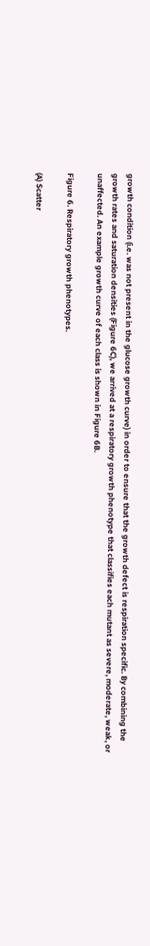growth condition (i.e. was not present in the glucose growth curve) in order to ensure that the growth defect is respiration specific. By combining the growth rates and saturation densities (Figure 6C), we arrived at a respiratory growth phenotype that classifies each mutant as severe, moderate, weak, or unaffected. An example growth curve of each class is shown in Figure 6B.

Figure 6. Respiratory growth phenotypes.

(A) Scatter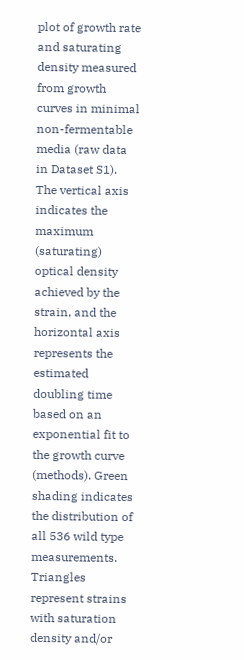plot of growth rate and saturating density measured from growth curves in minimal non-fermentable media (raw data in Dataset S1). The vertical axis indicates the maximum (saturating) optical density achieved by the strain, and the horizontal axis represents the estimated doubling time based on an exponential fit to the growth curve (methods). Green shading indicates the distribution of all 536 wild type measurements. Triangles represent strains with saturation density and/or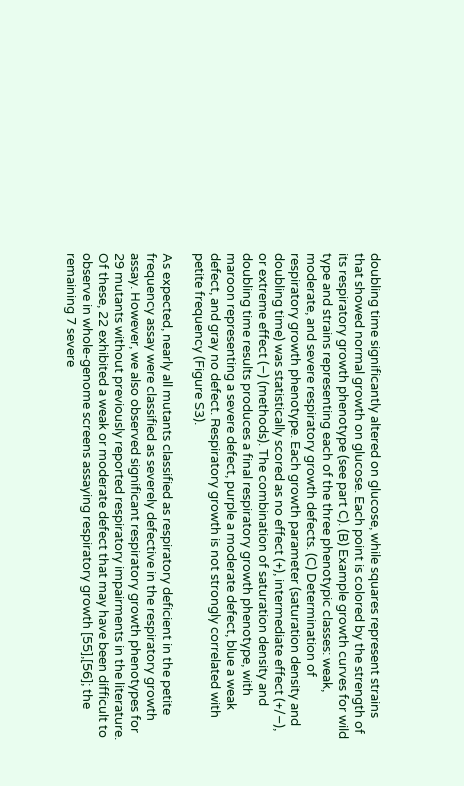doubling time significantly altered on glucose, while squares represent strains that showed normal growth on glucose. Each point is colored by the strength of its respiratory growth phenotype (see part C). (B) Example growth curves for wild type and strains representing each of the three phenotypic classes: weak, moderate, and severe respiratory growth defects. (C) Determination of respiratory growth phenotype. Each growth parameter (saturation density and doubling time) was statistically scored as no effect (+), intermediate effect (+/−), or extreme effect (−) (methods). The combination of saturation density and doubling time results produces a final respiratory growth phenotype, with maroon representing a severe defect, purple a moderate defect, blue a weak defect, and gray no defect. Respiratory growth is not strongly correlated with petite frequency (Figure S3).

As expected, nearly all mutants classified as respiratory deficient in the petite frequency assay were classified as severely defective in the respiratory growth assay. However, we also observed significant respiratory growth phenotypes for 29 mutants without previously reported respiratory impairments in the literature. Of these, 22 exhibited a weak or moderate defect that may have been difficult to observe in whole-genome screens assaying respiratory growth [55],[56]; the remaining 7 severe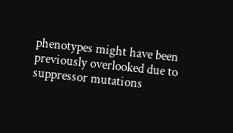phenotypes might have been previously overlooked due to suppressor mutations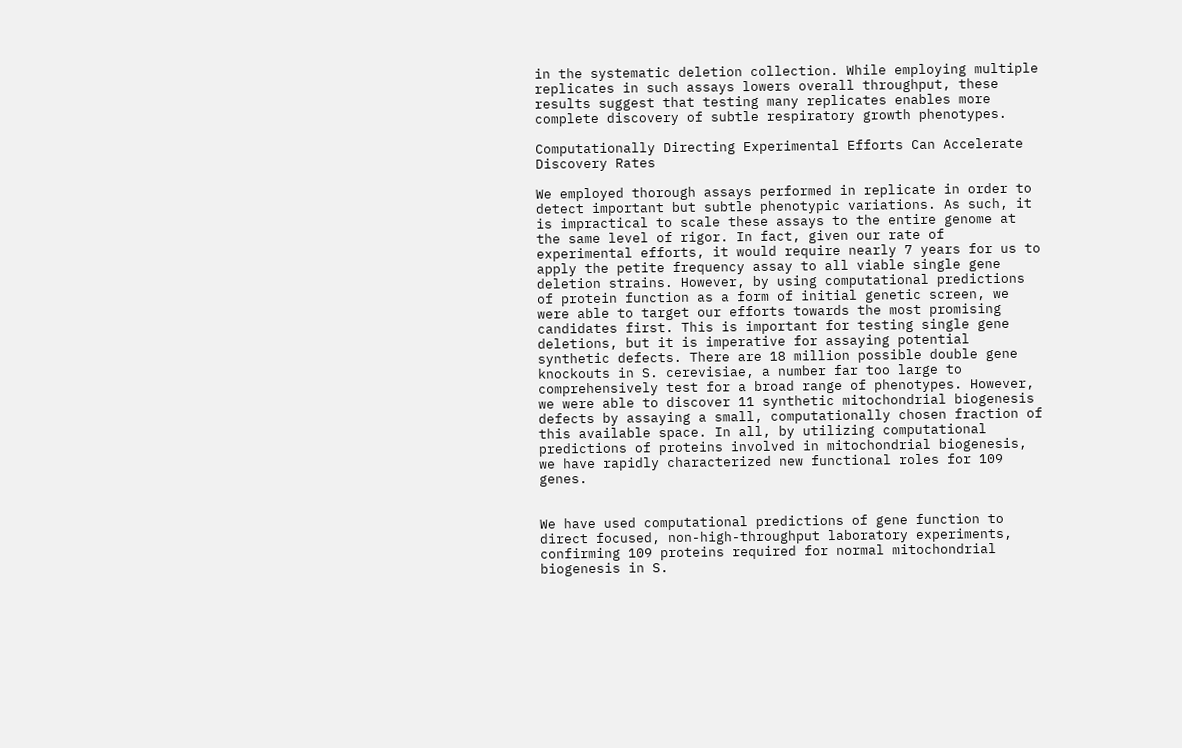in the systematic deletion collection. While employing multiple replicates in such assays lowers overall throughput, these results suggest that testing many replicates enables more complete discovery of subtle respiratory growth phenotypes.

Computationally Directing Experimental Efforts Can Accelerate Discovery Rates

We employed thorough assays performed in replicate in order to detect important but subtle phenotypic variations. As such, it is impractical to scale these assays to the entire genome at the same level of rigor. In fact, given our rate of experimental efforts, it would require nearly 7 years for us to apply the petite frequency assay to all viable single gene deletion strains. However, by using computational predictions of protein function as a form of initial genetic screen, we were able to target our efforts towards the most promising candidates first. This is important for testing single gene deletions, but it is imperative for assaying potential synthetic defects. There are 18 million possible double gene knockouts in S. cerevisiae, a number far too large to comprehensively test for a broad range of phenotypes. However, we were able to discover 11 synthetic mitochondrial biogenesis defects by assaying a small, computationally chosen fraction of this available space. In all, by utilizing computational predictions of proteins involved in mitochondrial biogenesis, we have rapidly characterized new functional roles for 109 genes.


We have used computational predictions of gene function to direct focused, non-high-throughput laboratory experiments, confirming 109 proteins required for normal mitochondrial biogenesis in S.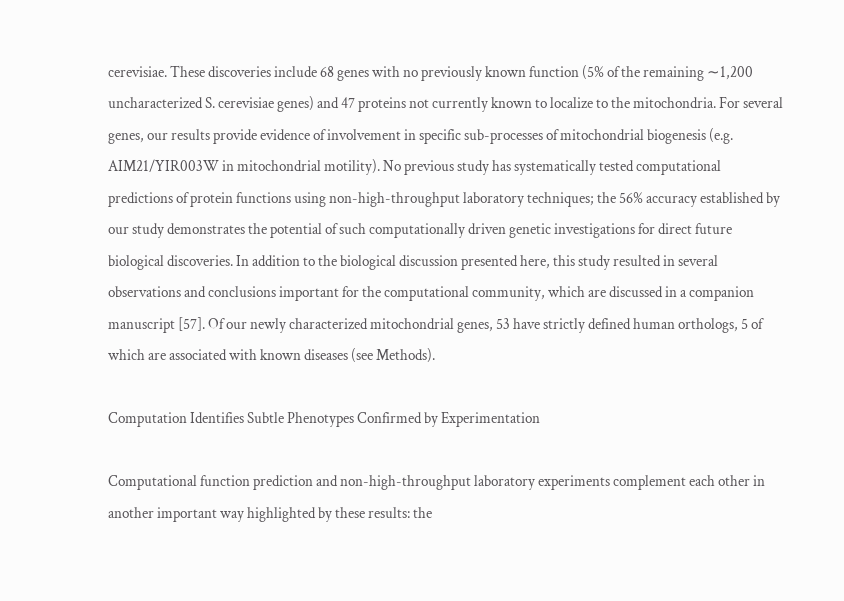cerevisiae. These discoveries include 68 genes with no previously known function (5% of the remaining ∼1,200 uncharacterized S. cerevisiae genes) and 47 proteins not currently known to localize to the mitochondria. For several genes, our results provide evidence of involvement in specific sub-processes of mitochondrial biogenesis (e.g. AIM21/YIR003W in mitochondrial motility). No previous study has systematically tested computational predictions of protein functions using non-high-throughput laboratory techniques; the 56% accuracy established by our study demonstrates the potential of such computationally driven genetic investigations for direct future biological discoveries. In addition to the biological discussion presented here, this study resulted in several observations and conclusions important for the computational community, which are discussed in a companion manuscript [57]. Of our newly characterized mitochondrial genes, 53 have strictly defined human orthologs, 5 of which are associated with known diseases (see Methods).

Computation Identifies Subtle Phenotypes Confirmed by Experimentation

Computational function prediction and non-high-throughput laboratory experiments complement each other in another important way highlighted by these results: the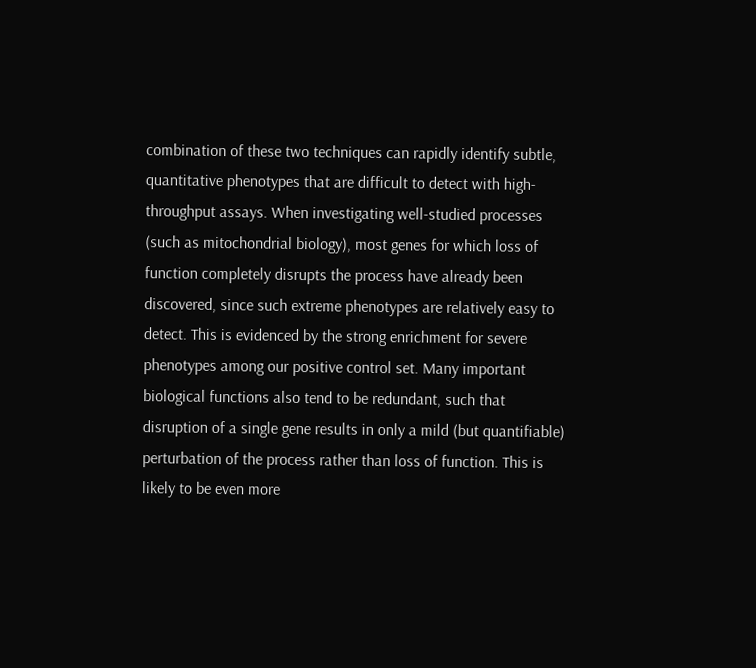combination of these two techniques can rapidly identify subtle, quantitative phenotypes that are difficult to detect with high-throughput assays. When investigating well-studied processes (such as mitochondrial biology), most genes for which loss of function completely disrupts the process have already been discovered, since such extreme phenotypes are relatively easy to detect. This is evidenced by the strong enrichment for severe phenotypes among our positive control set. Many important biological functions also tend to be redundant, such that disruption of a single gene results in only a mild (but quantifiable) perturbation of the process rather than loss of function. This is likely to be even more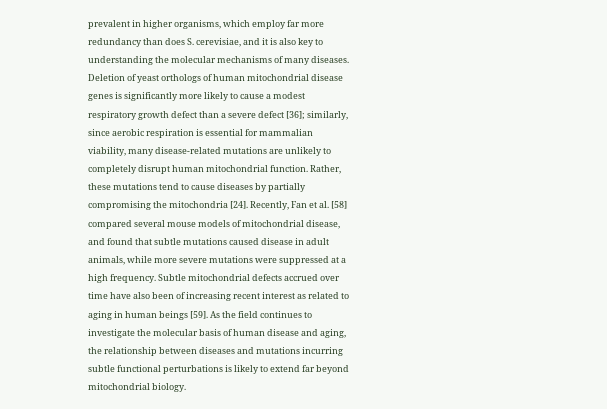prevalent in higher organisms, which employ far more redundancy than does S. cerevisiae, and it is also key to understanding the molecular mechanisms of many diseases. Deletion of yeast orthologs of human mitochondrial disease genes is significantly more likely to cause a modest respiratory growth defect than a severe defect [36]; similarly, since aerobic respiration is essential for mammalian viability, many disease-related mutations are unlikely to completely disrupt human mitochondrial function. Rather, these mutations tend to cause diseases by partially compromising the mitochondria [24]. Recently, Fan et al. [58] compared several mouse models of mitochondrial disease, and found that subtle mutations caused disease in adult animals, while more severe mutations were suppressed at a high frequency. Subtle mitochondrial defects accrued over time have also been of increasing recent interest as related to aging in human beings [59]. As the field continues to investigate the molecular basis of human disease and aging, the relationship between diseases and mutations incurring subtle functional perturbations is likely to extend far beyond mitochondrial biology.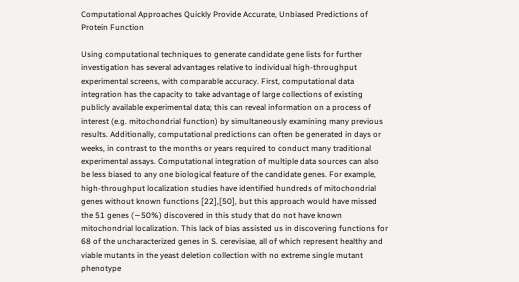Computational Approaches Quickly Provide Accurate, Unbiased Predictions of Protein Function

Using computational techniques to generate candidate gene lists for further investigation has several advantages relative to individual high-throughput experimental screens, with comparable accuracy. First, computational data integration has the capacity to take advantage of large collections of existing publicly available experimental data; this can reveal information on a process of interest (e.g. mitochondrial function) by simultaneously examining many previous results. Additionally, computational predictions can often be generated in days or weeks, in contrast to the months or years required to conduct many traditional experimental assays. Computational integration of multiple data sources can also be less biased to any one biological feature of the candidate genes. For example, high-throughput localization studies have identified hundreds of mitochondrial genes without known functions [22],[50], but this approach would have missed the 51 genes (∼50%) discovered in this study that do not have known mitochondrial localization. This lack of bias assisted us in discovering functions for 68 of the uncharacterized genes in S. cerevisiae, all of which represent healthy and viable mutants in the yeast deletion collection with no extreme single mutant phenotype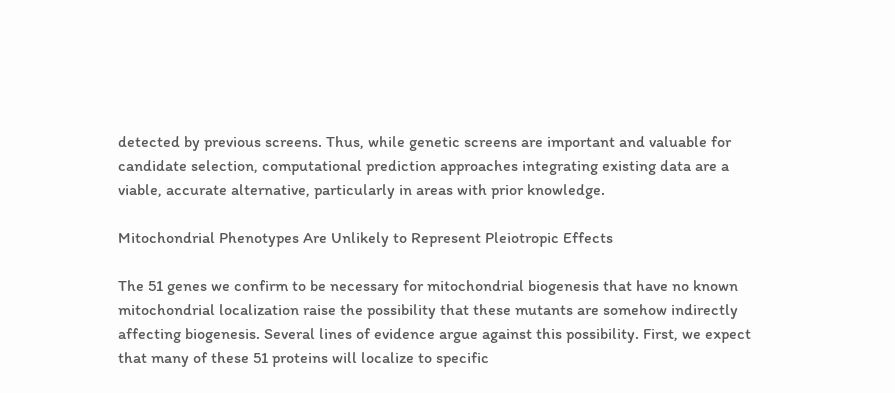detected by previous screens. Thus, while genetic screens are important and valuable for candidate selection, computational prediction approaches integrating existing data are a viable, accurate alternative, particularly in areas with prior knowledge.

Mitochondrial Phenotypes Are Unlikely to Represent Pleiotropic Effects

The 51 genes we confirm to be necessary for mitochondrial biogenesis that have no known mitochondrial localization raise the possibility that these mutants are somehow indirectly affecting biogenesis. Several lines of evidence argue against this possibility. First, we expect that many of these 51 proteins will localize to specific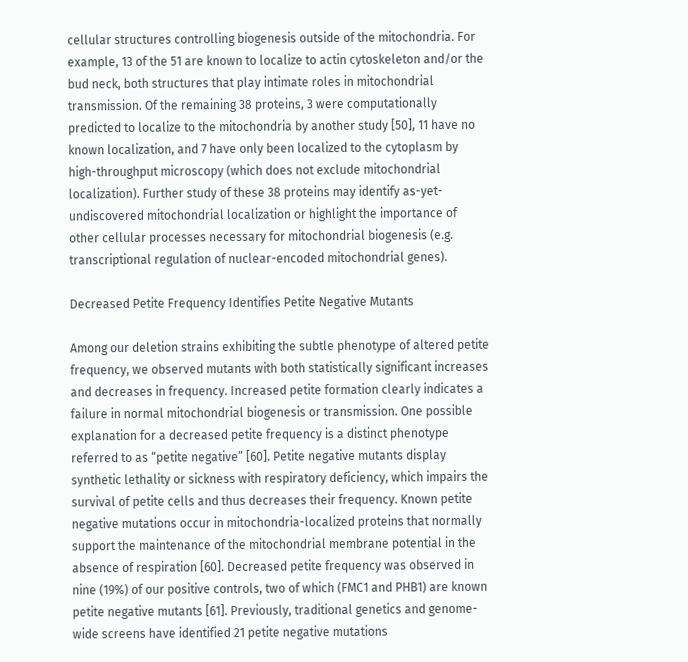cellular structures controlling biogenesis outside of the mitochondria. For example, 13 of the 51 are known to localize to actin cytoskeleton and/or the bud neck, both structures that play intimate roles in mitochondrial transmission. Of the remaining 38 proteins, 3 were computationally predicted to localize to the mitochondria by another study [50], 11 have no known localization, and 7 have only been localized to the cytoplasm by high-throughput microscopy (which does not exclude mitochondrial localization). Further study of these 38 proteins may identify as-yet-undiscovered mitochondrial localization or highlight the importance of other cellular processes necessary for mitochondrial biogenesis (e.g. transcriptional regulation of nuclear-encoded mitochondrial genes).

Decreased Petite Frequency Identifies Petite Negative Mutants

Among our deletion strains exhibiting the subtle phenotype of altered petite frequency, we observed mutants with both statistically significant increases and decreases in frequency. Increased petite formation clearly indicates a failure in normal mitochondrial biogenesis or transmission. One possible explanation for a decreased petite frequency is a distinct phenotype referred to as “petite negative” [60]. Petite negative mutants display synthetic lethality or sickness with respiratory deficiency, which impairs the survival of petite cells and thus decreases their frequency. Known petite negative mutations occur in mitochondria-localized proteins that normally support the maintenance of the mitochondrial membrane potential in the absence of respiration [60]. Decreased petite frequency was observed in nine (19%) of our positive controls, two of which (FMC1 and PHB1) are known petite negative mutants [61]. Previously, traditional genetics and genome-wide screens have identified 21 petite negative mutations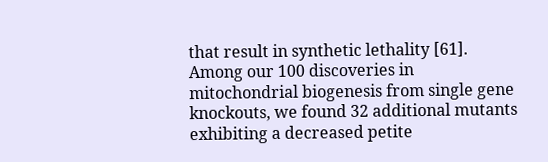that result in synthetic lethality [61]. Among our 100 discoveries in mitochondrial biogenesis from single gene knockouts, we found 32 additional mutants exhibiting a decreased petite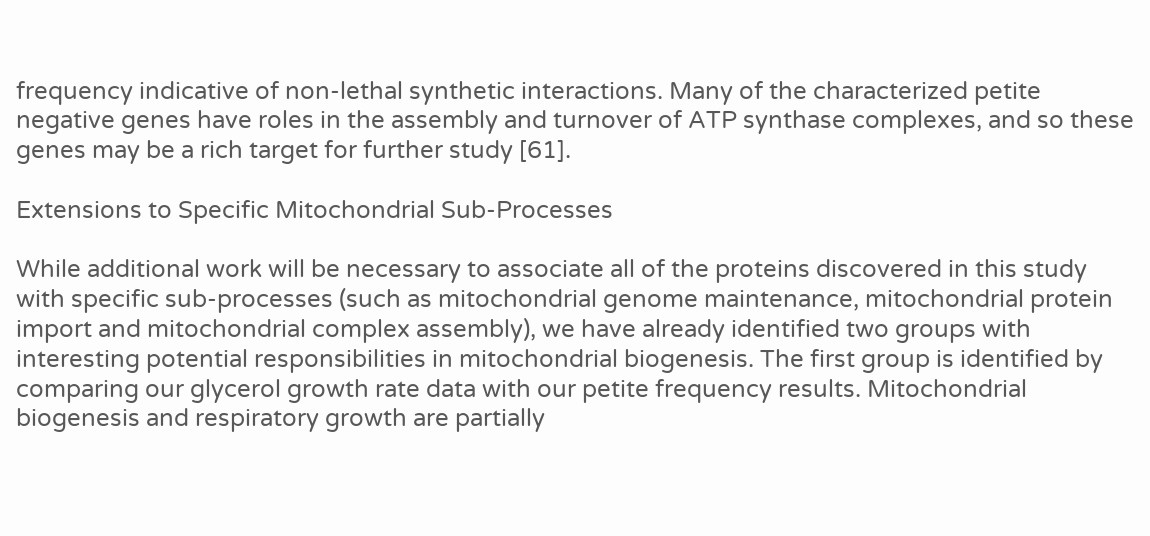frequency indicative of non-lethal synthetic interactions. Many of the characterized petite negative genes have roles in the assembly and turnover of ATP synthase complexes, and so these genes may be a rich target for further study [61].

Extensions to Specific Mitochondrial Sub-Processes

While additional work will be necessary to associate all of the proteins discovered in this study with specific sub-processes (such as mitochondrial genome maintenance, mitochondrial protein import and mitochondrial complex assembly), we have already identified two groups with interesting potential responsibilities in mitochondrial biogenesis. The first group is identified by comparing our glycerol growth rate data with our petite frequency results. Mitochondrial biogenesis and respiratory growth are partially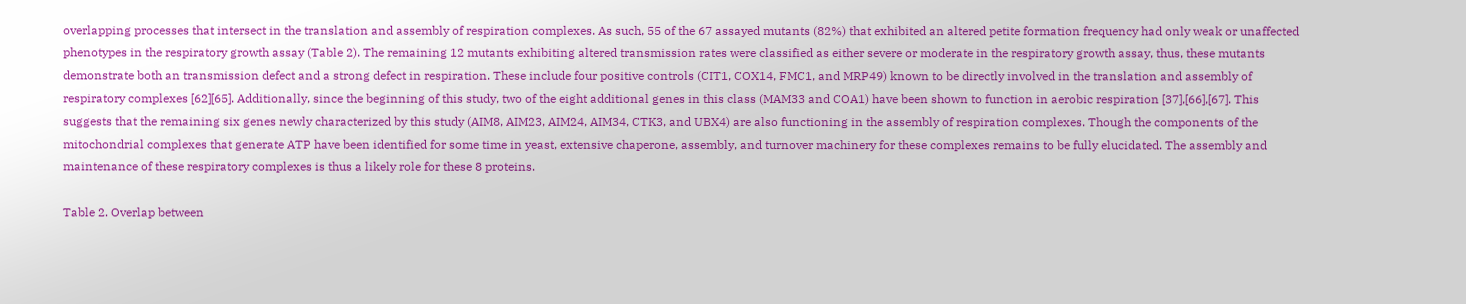overlapping processes that intersect in the translation and assembly of respiration complexes. As such, 55 of the 67 assayed mutants (82%) that exhibited an altered petite formation frequency had only weak or unaffected phenotypes in the respiratory growth assay (Table 2). The remaining 12 mutants exhibiting altered transmission rates were classified as either severe or moderate in the respiratory growth assay, thus, these mutants demonstrate both an transmission defect and a strong defect in respiration. These include four positive controls (CIT1, COX14, FMC1, and MRP49) known to be directly involved in the translation and assembly of respiratory complexes [62][65]. Additionally, since the beginning of this study, two of the eight additional genes in this class (MAM33 and COA1) have been shown to function in aerobic respiration [37],[66],[67]. This suggests that the remaining six genes newly characterized by this study (AIM8, AIM23, AIM24, AIM34, CTK3, and UBX4) are also functioning in the assembly of respiration complexes. Though the components of the mitochondrial complexes that generate ATP have been identified for some time in yeast, extensive chaperone, assembly, and turnover machinery for these complexes remains to be fully elucidated. The assembly and maintenance of these respiratory complexes is thus a likely role for these 8 proteins.

Table 2. Overlap between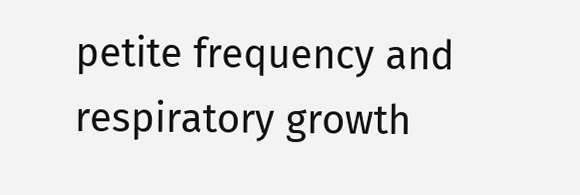petite frequency and respiratory growth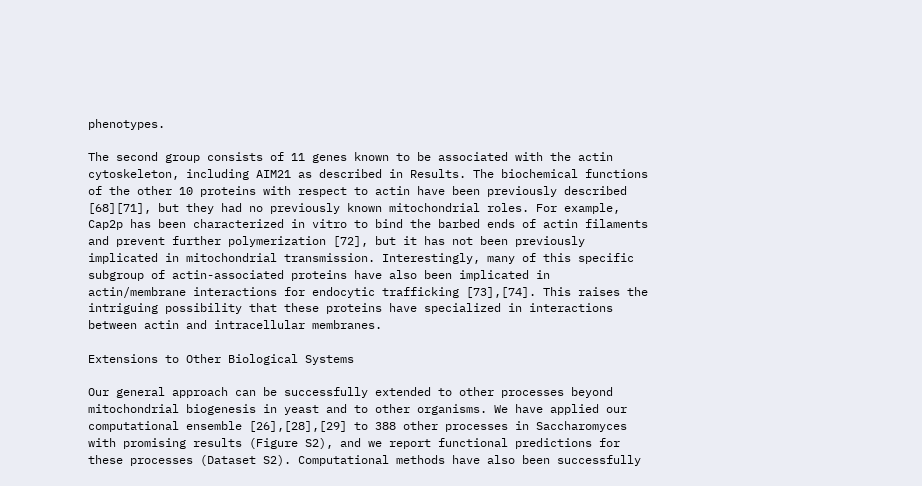phenotypes.

The second group consists of 11 genes known to be associated with the actin cytoskeleton, including AIM21 as described in Results. The biochemical functions of the other 10 proteins with respect to actin have been previously described [68][71], but they had no previously known mitochondrial roles. For example, Cap2p has been characterized in vitro to bind the barbed ends of actin filaments and prevent further polymerization [72], but it has not been previously implicated in mitochondrial transmission. Interestingly, many of this specific subgroup of actin-associated proteins have also been implicated in actin/membrane interactions for endocytic trafficking [73],[74]. This raises the intriguing possibility that these proteins have specialized in interactions between actin and intracellular membranes.

Extensions to Other Biological Systems

Our general approach can be successfully extended to other processes beyond mitochondrial biogenesis in yeast and to other organisms. We have applied our computational ensemble [26],[28],[29] to 388 other processes in Saccharomyces with promising results (Figure S2), and we report functional predictions for these processes (Dataset S2). Computational methods have also been successfully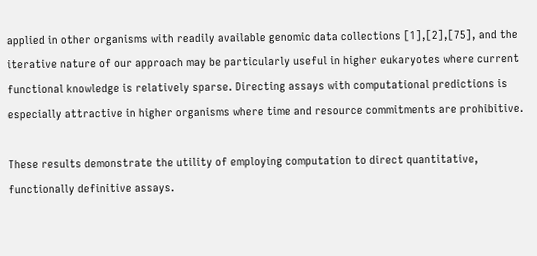applied in other organisms with readily available genomic data collections [1],[2],[75], and the iterative nature of our approach may be particularly useful in higher eukaryotes where current functional knowledge is relatively sparse. Directing assays with computational predictions is especially attractive in higher organisms where time and resource commitments are prohibitive.

These results demonstrate the utility of employing computation to direct quantitative, functionally definitive assays.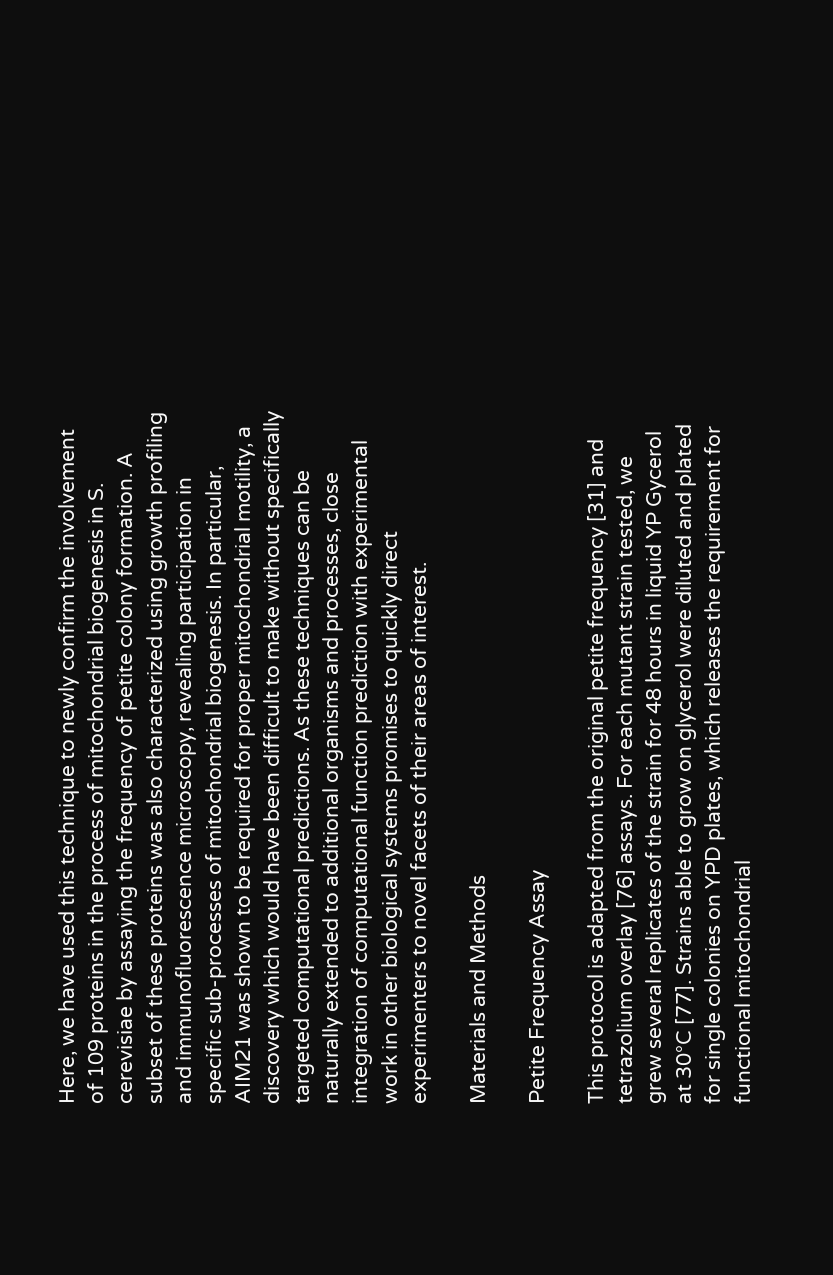Here, we have used this technique to newly confirm the involvement of 109 proteins in the process of mitochondrial biogenesis in S. cerevisiae by assaying the frequency of petite colony formation. A subset of these proteins was also characterized using growth profiling and immunofluorescence microscopy, revealing participation in specific sub-processes of mitochondrial biogenesis. In particular, AIM21 was shown to be required for proper mitochondrial motility, a discovery which would have been difficult to make without specifically targeted computational predictions. As these techniques can be naturally extended to additional organisms and processes, close integration of computational function prediction with experimental work in other biological systems promises to quickly direct experimenters to novel facets of their areas of interest.

Materials and Methods

Petite Frequency Assay

This protocol is adapted from the original petite frequency [31] and tetrazolium overlay [76] assays. For each mutant strain tested, we grew several replicates of the strain for 48 hours in liquid YP Gycerol at 30°C [77]. Strains able to grow on glycerol were diluted and plated for single colonies on YPD plates, which releases the requirement for functional mitochondrial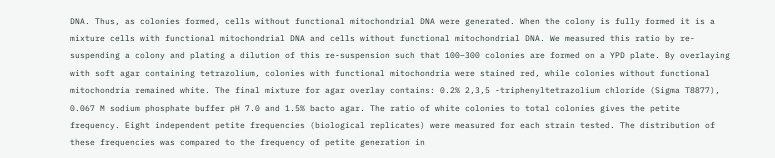DNA. Thus, as colonies formed, cells without functional mitochondrial DNA were generated. When the colony is fully formed it is a mixture cells with functional mitochondrial DNA and cells without functional mitochondrial DNA. We measured this ratio by re-suspending a colony and plating a dilution of this re-suspension such that 100–300 colonies are formed on a YPD plate. By overlaying with soft agar containing tetrazolium, colonies with functional mitochondria were stained red, while colonies without functional mitochondria remained white. The final mixture for agar overlay contains: 0.2% 2,3,5 -triphenyltetrazolium chloride (Sigma T8877), 0.067 M sodium phosphate buffer pH 7.0 and 1.5% bacto agar. The ratio of white colonies to total colonies gives the petite frequency. Eight independent petite frequencies (biological replicates) were measured for each strain tested. The distribution of these frequencies was compared to the frequency of petite generation in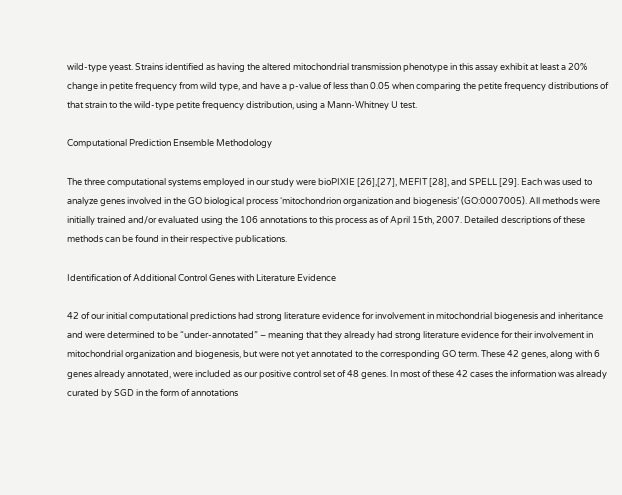wild-type yeast. Strains identified as having the altered mitochondrial transmission phenotype in this assay exhibit at least a 20% change in petite frequency from wild type, and have a p-value of less than 0.05 when comparing the petite frequency distributions of that strain to the wild-type petite frequency distribution, using a Mann-Whitney U test.

Computational Prediction Ensemble Methodology

The three computational systems employed in our study were bioPIXIE [26],[27], MEFIT [28], and SPELL [29]. Each was used to analyze genes involved in the GO biological process ‘mitochondrion organization and biogenesis’ (GO:0007005). All methods were initially trained and/or evaluated using the 106 annotations to this process as of April 15th, 2007. Detailed descriptions of these methods can be found in their respective publications.

Identification of Additional Control Genes with Literature Evidence

42 of our initial computational predictions had strong literature evidence for involvement in mitochondrial biogenesis and inheritance and were determined to be “under-annotated” – meaning that they already had strong literature evidence for their involvement in mitochondrial organization and biogenesis, but were not yet annotated to the corresponding GO term. These 42 genes, along with 6 genes already annotated, were included as our positive control set of 48 genes. In most of these 42 cases the information was already curated by SGD in the form of annotations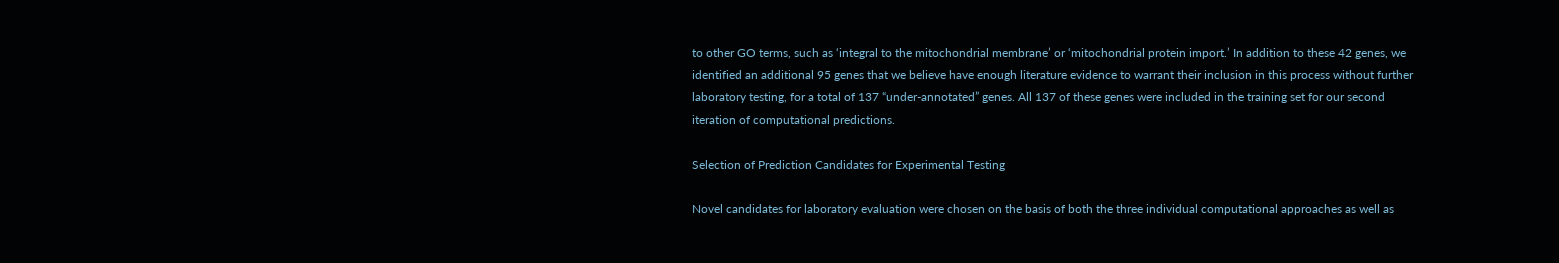to other GO terms, such as ‘integral to the mitochondrial membrane’ or ‘mitochondrial protein import.’ In addition to these 42 genes, we identified an additional 95 genes that we believe have enough literature evidence to warrant their inclusion in this process without further laboratory testing, for a total of 137 “under-annotated” genes. All 137 of these genes were included in the training set for our second iteration of computational predictions.

Selection of Prediction Candidates for Experimental Testing

Novel candidates for laboratory evaluation were chosen on the basis of both the three individual computational approaches as well as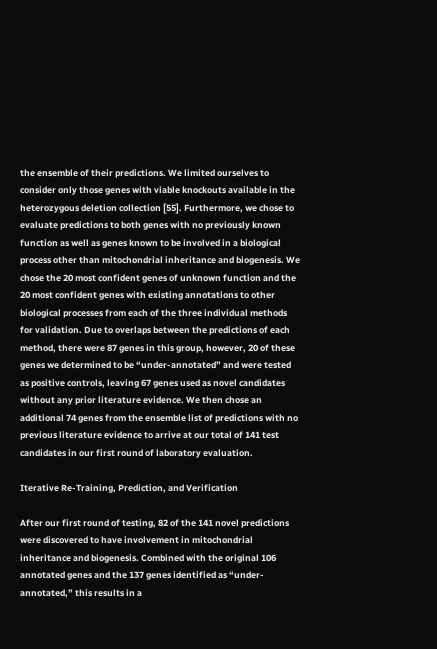the ensemble of their predictions. We limited ourselves to consider only those genes with viable knockouts available in the heterozygous deletion collection [55]. Furthermore, we chose to evaluate predictions to both genes with no previously known function as well as genes known to be involved in a biological process other than mitochondrial inheritance and biogenesis. We chose the 20 most confident genes of unknown function and the 20 most confident genes with existing annotations to other biological processes from each of the three individual methods for validation. Due to overlaps between the predictions of each method, there were 87 genes in this group, however, 20 of these genes we determined to be “under-annotated” and were tested as positive controls, leaving 67 genes used as novel candidates without any prior literature evidence. We then chose an additional 74 genes from the ensemble list of predictions with no previous literature evidence to arrive at our total of 141 test candidates in our first round of laboratory evaluation.

Iterative Re-Training, Prediction, and Verification

After our first round of testing, 82 of the 141 novel predictions were discovered to have involvement in mitochondrial inheritance and biogenesis. Combined with the original 106 annotated genes and the 137 genes identified as “under-annotated,” this results in a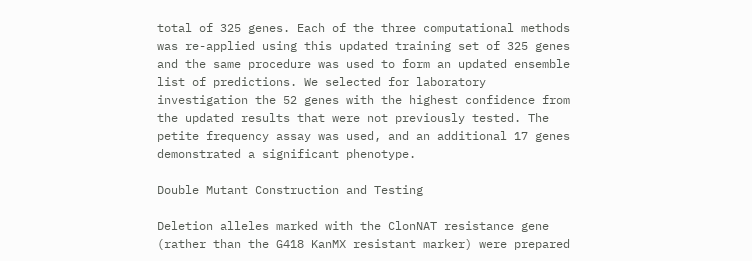total of 325 genes. Each of the three computational methods was re-applied using this updated training set of 325 genes and the same procedure was used to form an updated ensemble list of predictions. We selected for laboratory investigation the 52 genes with the highest confidence from the updated results that were not previously tested. The petite frequency assay was used, and an additional 17 genes demonstrated a significant phenotype.

Double Mutant Construction and Testing

Deletion alleles marked with the ClonNAT resistance gene (rather than the G418 KanMX resistant marker) were prepared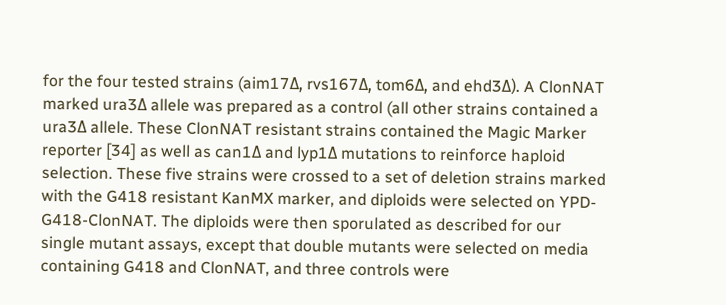for the four tested strains (aim17Δ, rvs167Δ, tom6Δ, and ehd3Δ). A ClonNAT marked ura3Δ allele was prepared as a control (all other strains contained a ura3Δ allele. These ClonNAT resistant strains contained the Magic Marker reporter [34] as well as can1Δ and lyp1Δ mutations to reinforce haploid selection. These five strains were crossed to a set of deletion strains marked with the G418 resistant KanMX marker, and diploids were selected on YPD-G418-ClonNAT. The diploids were then sporulated as described for our single mutant assays, except that double mutants were selected on media containing G418 and ClonNAT, and three controls were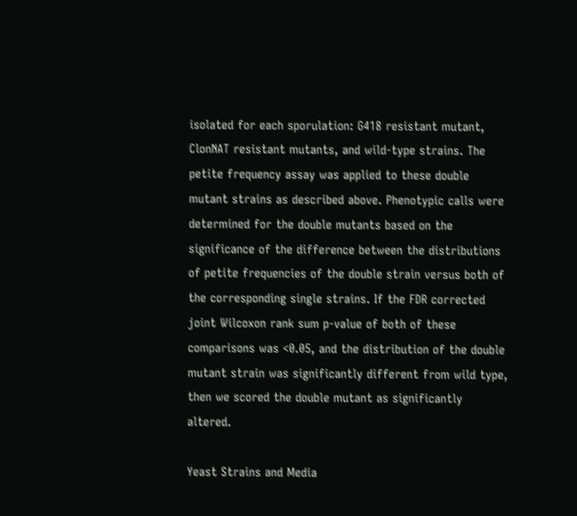isolated for each sporulation: G418 resistant mutant, ClonNAT resistant mutants, and wild-type strains. The petite frequency assay was applied to these double mutant strains as described above. Phenotypic calls were determined for the double mutants based on the significance of the difference between the distributions of petite frequencies of the double strain versus both of the corresponding single strains. If the FDR corrected joint Wilcoxon rank sum p-value of both of these comparisons was <0.05, and the distribution of the double mutant strain was significantly different from wild type, then we scored the double mutant as significantly altered.

Yeast Strains and Media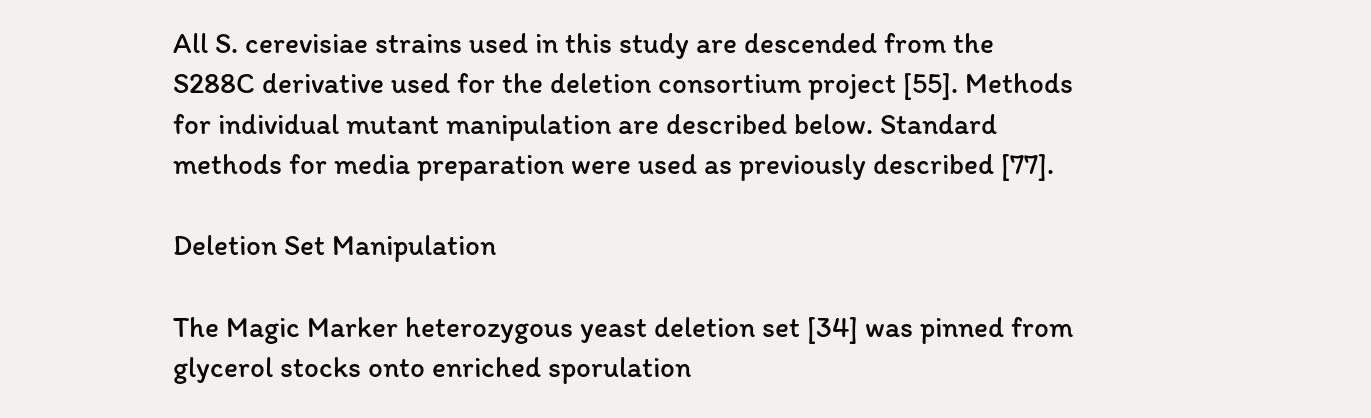All S. cerevisiae strains used in this study are descended from the S288C derivative used for the deletion consortium project [55]. Methods for individual mutant manipulation are described below. Standard methods for media preparation were used as previously described [77].

Deletion Set Manipulation

The Magic Marker heterozygous yeast deletion set [34] was pinned from glycerol stocks onto enriched sporulation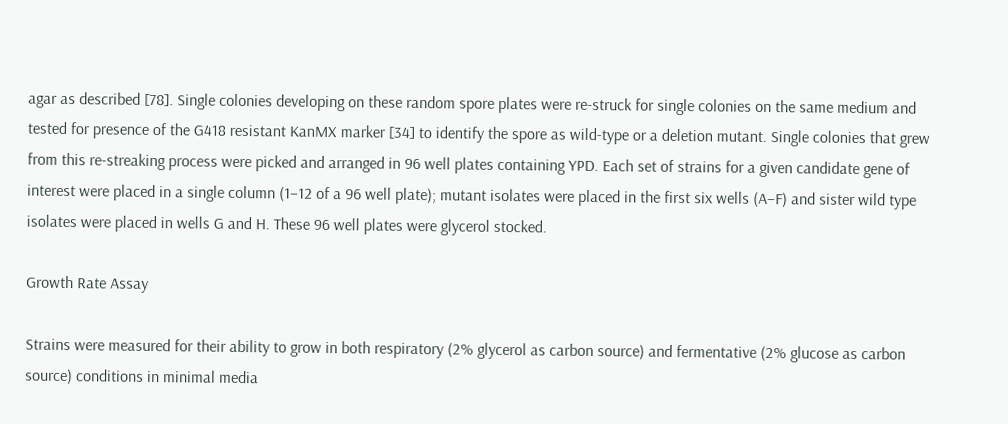agar as described [78]. Single colonies developing on these random spore plates were re-struck for single colonies on the same medium and tested for presence of the G418 resistant KanMX marker [34] to identify the spore as wild-type or a deletion mutant. Single colonies that grew from this re-streaking process were picked and arranged in 96 well plates containing YPD. Each set of strains for a given candidate gene of interest were placed in a single column (1–12 of a 96 well plate); mutant isolates were placed in the first six wells (A–F) and sister wild type isolates were placed in wells G and H. These 96 well plates were glycerol stocked.

Growth Rate Assay

Strains were measured for their ability to grow in both respiratory (2% glycerol as carbon source) and fermentative (2% glucose as carbon source) conditions in minimal media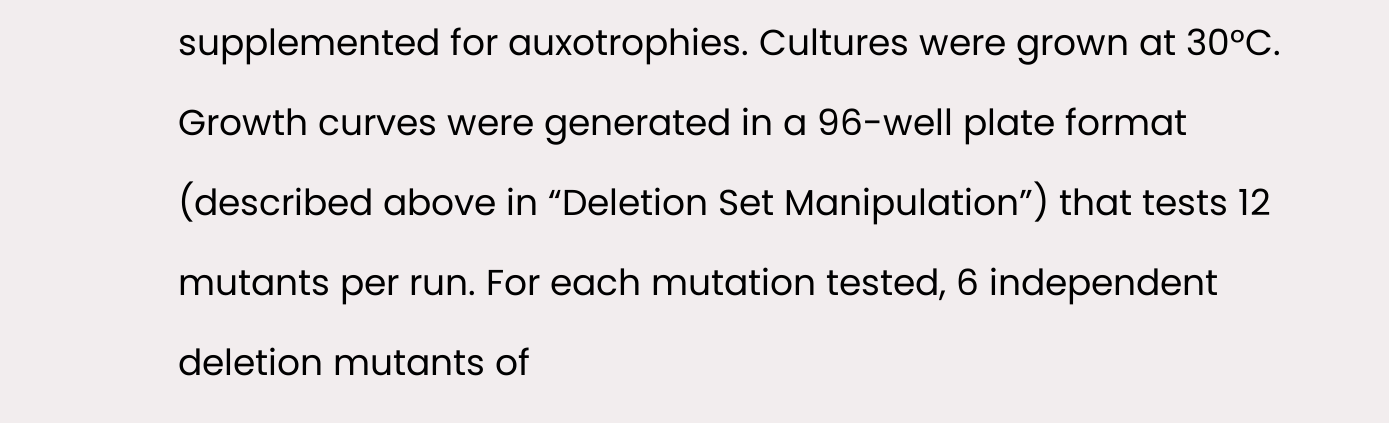supplemented for auxotrophies. Cultures were grown at 30°C. Growth curves were generated in a 96-well plate format (described above in “Deletion Set Manipulation”) that tests 12 mutants per run. For each mutation tested, 6 independent deletion mutants of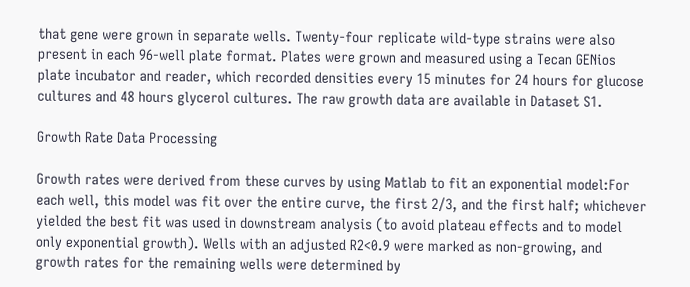that gene were grown in separate wells. Twenty-four replicate wild-type strains were also present in each 96-well plate format. Plates were grown and measured using a Tecan GENios plate incubator and reader, which recorded densities every 15 minutes for 24 hours for glucose cultures and 48 hours glycerol cultures. The raw growth data are available in Dataset S1.

Growth Rate Data Processing

Growth rates were derived from these curves by using Matlab to fit an exponential model:For each well, this model was fit over the entire curve, the first 2/3, and the first half; whichever yielded the best fit was used in downstream analysis (to avoid plateau effects and to model only exponential growth). Wells with an adjusted R2<0.9 were marked as non-growing, and growth rates for the remaining wells were determined by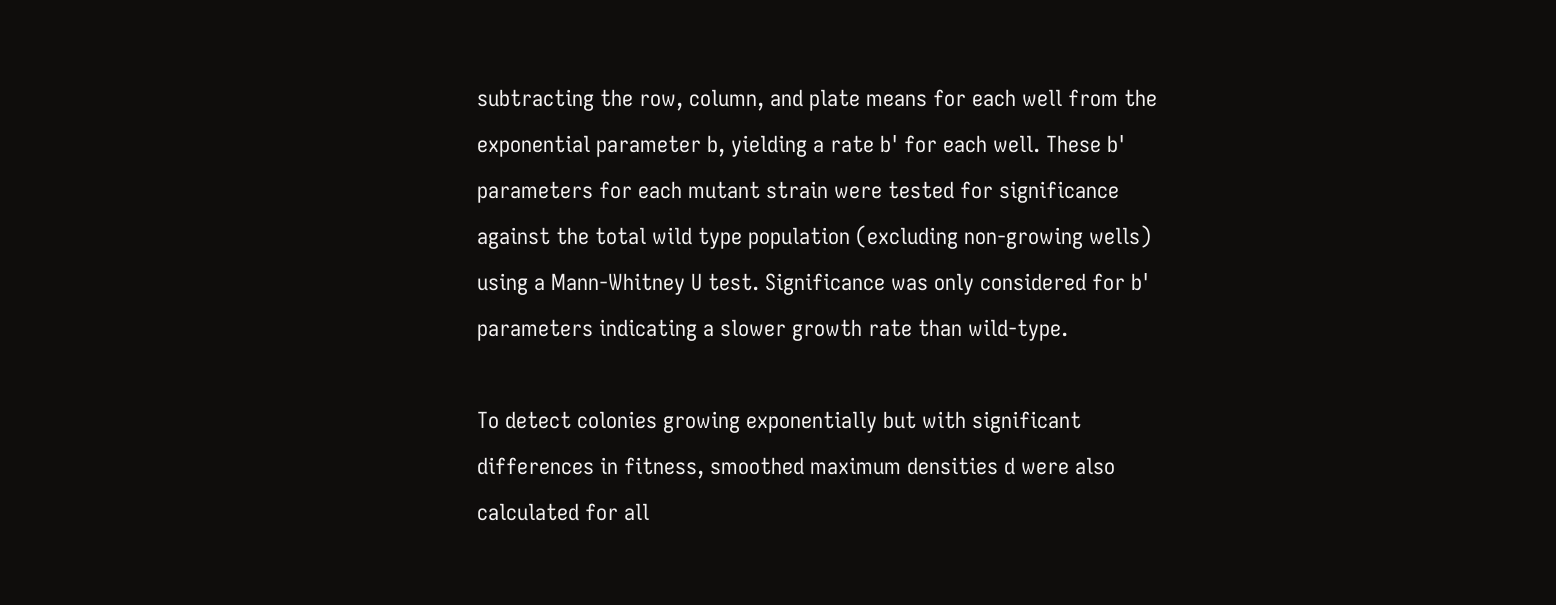subtracting the row, column, and plate means for each well from the exponential parameter b, yielding a rate b' for each well. These b' parameters for each mutant strain were tested for significance against the total wild type population (excluding non-growing wells) using a Mann-Whitney U test. Significance was only considered for b' parameters indicating a slower growth rate than wild-type.

To detect colonies growing exponentially but with significant differences in fitness, smoothed maximum densities d were also calculated for all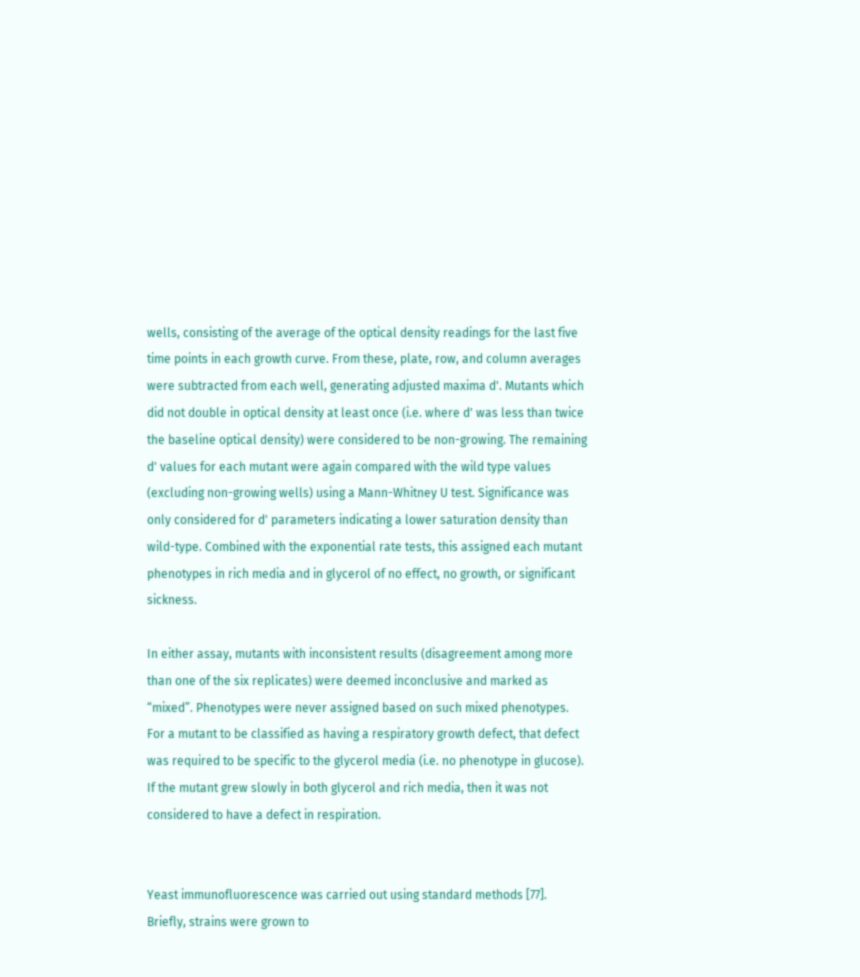wells, consisting of the average of the optical density readings for the last five time points in each growth curve. From these, plate, row, and column averages were subtracted from each well, generating adjusted maxima d'. Mutants which did not double in optical density at least once (i.e. where d' was less than twice the baseline optical density) were considered to be non-growing. The remaining d' values for each mutant were again compared with the wild type values (excluding non-growing wells) using a Mann-Whitney U test. Significance was only considered for d' parameters indicating a lower saturation density than wild-type. Combined with the exponential rate tests, this assigned each mutant phenotypes in rich media and in glycerol of no effect, no growth, or significant sickness.

In either assay, mutants with inconsistent results (disagreement among more than one of the six replicates) were deemed inconclusive and marked as “mixed”. Phenotypes were never assigned based on such mixed phenotypes. For a mutant to be classified as having a respiratory growth defect, that defect was required to be specific to the glycerol media (i.e. no phenotype in glucose). If the mutant grew slowly in both glycerol and rich media, then it was not considered to have a defect in respiration.


Yeast immunofluorescence was carried out using standard methods [77]. Briefly, strains were grown to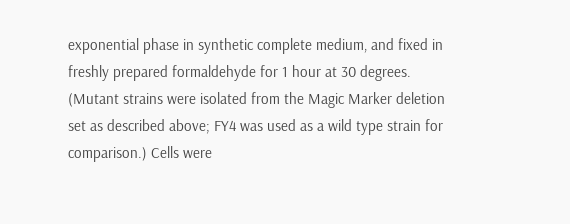exponential phase in synthetic complete medium, and fixed in freshly prepared formaldehyde for 1 hour at 30 degrees. (Mutant strains were isolated from the Magic Marker deletion set as described above; FY4 was used as a wild type strain for comparison.) Cells were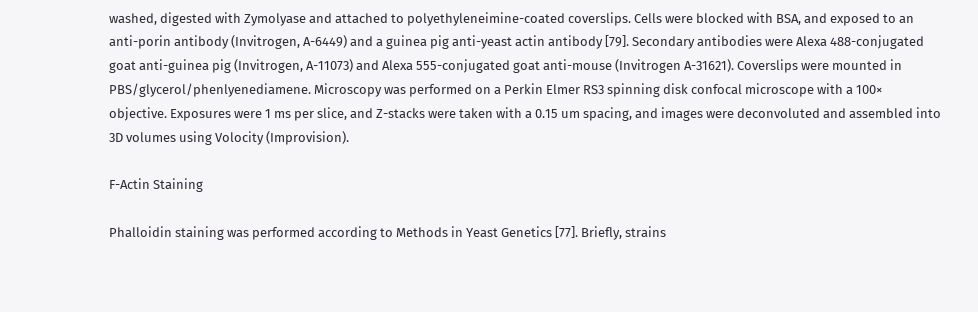washed, digested with Zymolyase and attached to polyethyleneimine-coated coverslips. Cells were blocked with BSA, and exposed to an anti-porin antibody (Invitrogen, A-6449) and a guinea pig anti-yeast actin antibody [79]. Secondary antibodies were Alexa 488-conjugated goat anti-guinea pig (Invitrogen, A-11073) and Alexa 555-conjugated goat anti-mouse (Invitrogen A-31621). Coverslips were mounted in PBS/glycerol/phenlyenediamene. Microscopy was performed on a Perkin Elmer RS3 spinning disk confocal microscope with a 100× objective. Exposures were 1 ms per slice, and Z-stacks were taken with a 0.15 um spacing, and images were deconvoluted and assembled into 3D volumes using Volocity (Improvision).

F-Actin Staining

Phalloidin staining was performed according to Methods in Yeast Genetics [77]. Briefly, strains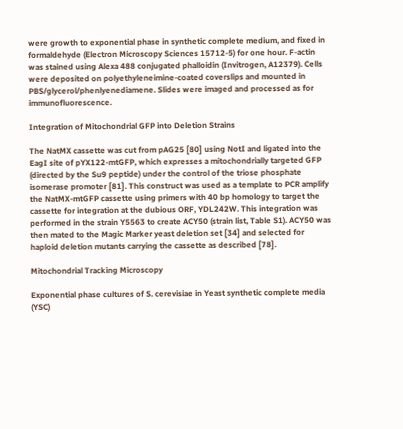were growth to exponential phase in synthetic complete medium, and fixed in formaldehyde (Electron Microscopy Sciences 15712-5) for one hour. F-actin was stained using Alexa 488 conjugated phalloidin (Invitrogen, A12379). Cells were deposited on polyethyleneimine-coated coverslips and mounted in PBS/glycerol/phenlyenediamene. Slides were imaged and processed as for immunofluorescence.

Integration of Mitochondrial GFP into Deletion Strains

The NatMX cassette was cut from pAG25 [80] using NotI and ligated into the EagI site of pYX122-mtGFP, which expresses a mitochondrially targeted GFP (directed by the Su9 peptide) under the control of the triose phosphate isomerase promoter [81]. This construct was used as a template to PCR amplify the NatMX-mtGFP cassette using primers with 40 bp homology to target the cassette for integration at the dubious ORF, YDL242W. This integration was performed in the strain Y5563 to create ACY50 (strain list, Table S1). ACY50 was then mated to the Magic Marker yeast deletion set [34] and selected for haploid deletion mutants carrying the cassette as described [78].

Mitochondrial Tracking Microscopy

Exponential phase cultures of S. cerevisiae in Yeast synthetic complete media (YSC)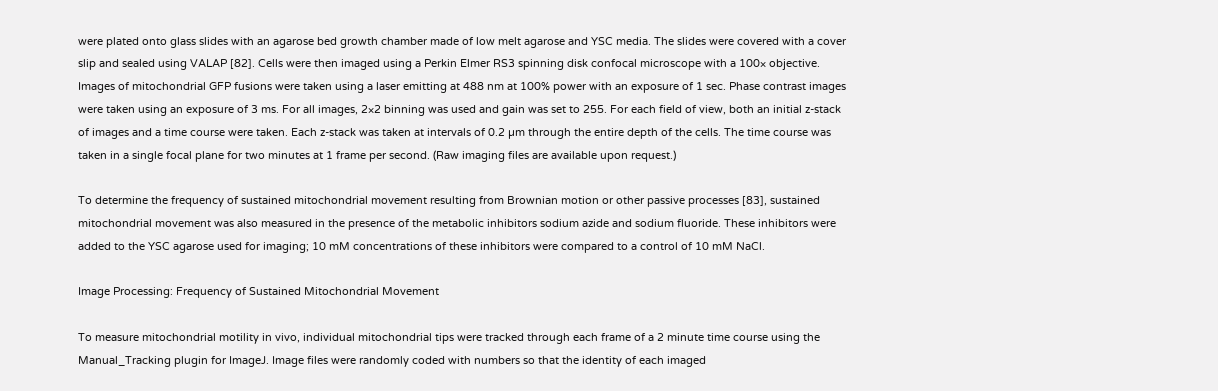were plated onto glass slides with an agarose bed growth chamber made of low melt agarose and YSC media. The slides were covered with a cover slip and sealed using VALAP [82]. Cells were then imaged using a Perkin Elmer RS3 spinning disk confocal microscope with a 100× objective. Images of mitochondrial GFP fusions were taken using a laser emitting at 488 nm at 100% power with an exposure of 1 sec. Phase contrast images were taken using an exposure of 3 ms. For all images, 2×2 binning was used and gain was set to 255. For each field of view, both an initial z-stack of images and a time course were taken. Each z-stack was taken at intervals of 0.2 µm through the entire depth of the cells. The time course was taken in a single focal plane for two minutes at 1 frame per second. (Raw imaging files are available upon request.)

To determine the frequency of sustained mitochondrial movement resulting from Brownian motion or other passive processes [83], sustained mitochondrial movement was also measured in the presence of the metabolic inhibitors sodium azide and sodium fluoride. These inhibitors were added to the YSC agarose used for imaging; 10 mM concentrations of these inhibitors were compared to a control of 10 mM NaCl.

Image Processing: Frequency of Sustained Mitochondrial Movement

To measure mitochondrial motility in vivo, individual mitochondrial tips were tracked through each frame of a 2 minute time course using the Manual_Tracking plugin for ImageJ. Image files were randomly coded with numbers so that the identity of each imaged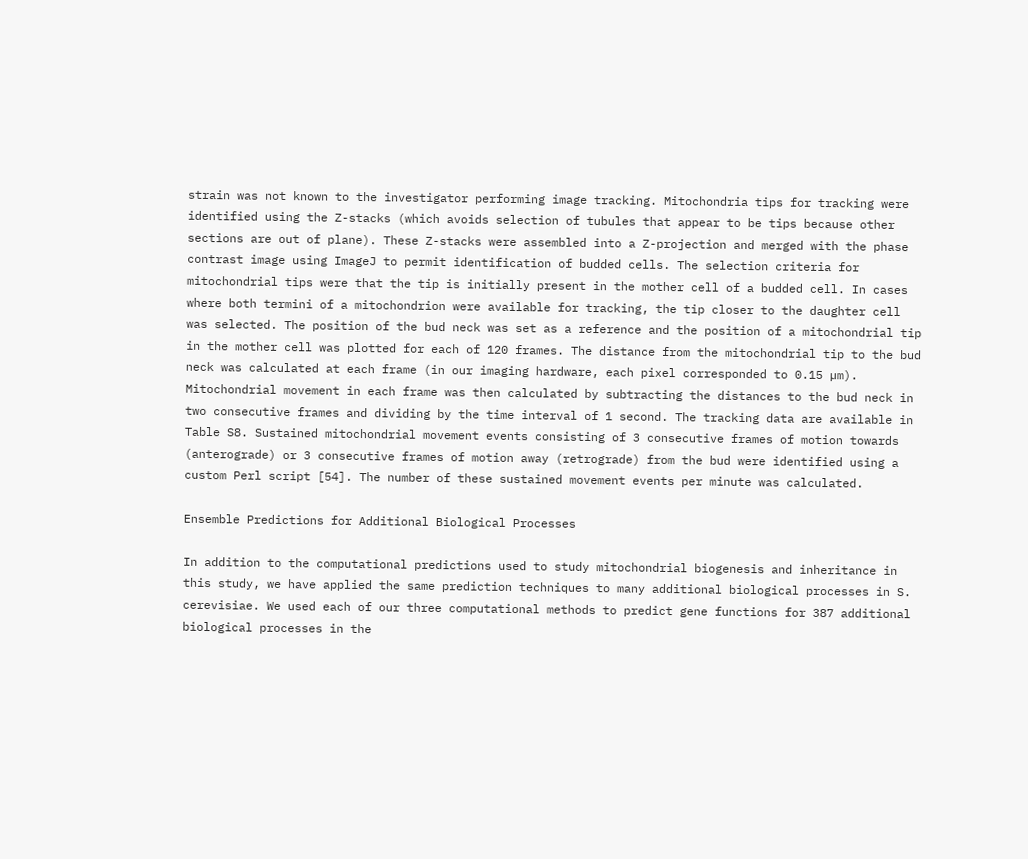strain was not known to the investigator performing image tracking. Mitochondria tips for tracking were identified using the Z-stacks (which avoids selection of tubules that appear to be tips because other sections are out of plane). These Z-stacks were assembled into a Z-projection and merged with the phase contrast image using ImageJ to permit identification of budded cells. The selection criteria for mitochondrial tips were that the tip is initially present in the mother cell of a budded cell. In cases where both termini of a mitochondrion were available for tracking, the tip closer to the daughter cell was selected. The position of the bud neck was set as a reference and the position of a mitochondrial tip in the mother cell was plotted for each of 120 frames. The distance from the mitochondrial tip to the bud neck was calculated at each frame (in our imaging hardware, each pixel corresponded to 0.15 µm). Mitochondrial movement in each frame was then calculated by subtracting the distances to the bud neck in two consecutive frames and dividing by the time interval of 1 second. The tracking data are available in Table S8. Sustained mitochondrial movement events consisting of 3 consecutive frames of motion towards (anterograde) or 3 consecutive frames of motion away (retrograde) from the bud were identified using a custom Perl script [54]. The number of these sustained movement events per minute was calculated.

Ensemble Predictions for Additional Biological Processes

In addition to the computational predictions used to study mitochondrial biogenesis and inheritance in this study, we have applied the same prediction techniques to many additional biological processes in S. cerevisiae. We used each of our three computational methods to predict gene functions for 387 additional biological processes in the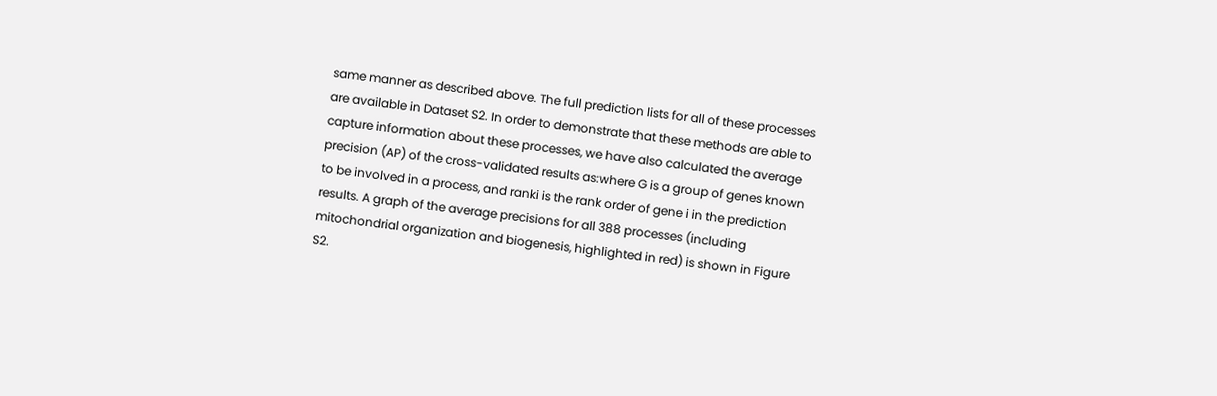same manner as described above. The full prediction lists for all of these processes are available in Dataset S2. In order to demonstrate that these methods are able to capture information about these processes, we have also calculated the average precision (AP) of the cross-validated results as:where G is a group of genes known to be involved in a process, and ranki is the rank order of gene i in the prediction results. A graph of the average precisions for all 388 processes (including mitochondrial organization and biogenesis, highlighted in red) is shown in Figure S2.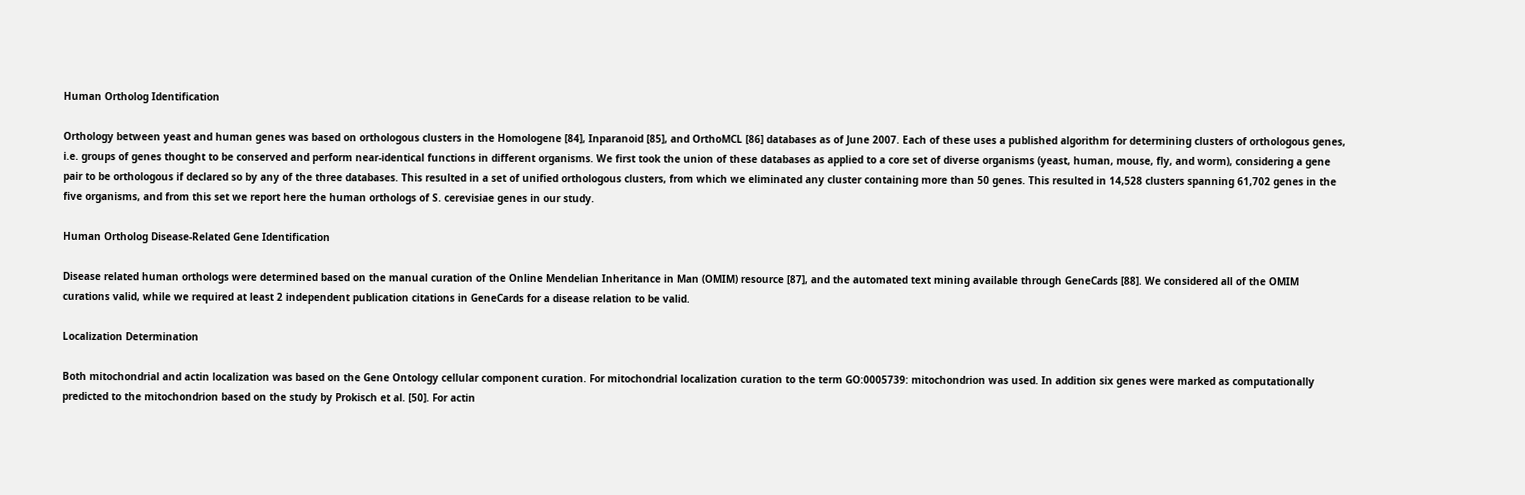Human Ortholog Identification

Orthology between yeast and human genes was based on orthologous clusters in the Homologene [84], Inparanoid [85], and OrthoMCL [86] databases as of June 2007. Each of these uses a published algorithm for determining clusters of orthologous genes, i.e. groups of genes thought to be conserved and perform near-identical functions in different organisms. We first took the union of these databases as applied to a core set of diverse organisms (yeast, human, mouse, fly, and worm), considering a gene pair to be orthologous if declared so by any of the three databases. This resulted in a set of unified orthologous clusters, from which we eliminated any cluster containing more than 50 genes. This resulted in 14,528 clusters spanning 61,702 genes in the five organisms, and from this set we report here the human orthologs of S. cerevisiae genes in our study.

Human Ortholog Disease-Related Gene Identification

Disease related human orthologs were determined based on the manual curation of the Online Mendelian Inheritance in Man (OMIM) resource [87], and the automated text mining available through GeneCards [88]. We considered all of the OMIM curations valid, while we required at least 2 independent publication citations in GeneCards for a disease relation to be valid.

Localization Determination

Both mitochondrial and actin localization was based on the Gene Ontology cellular component curation. For mitochondrial localization curation to the term GO:0005739: mitochondrion was used. In addition six genes were marked as computationally predicted to the mitochondrion based on the study by Prokisch et al. [50]. For actin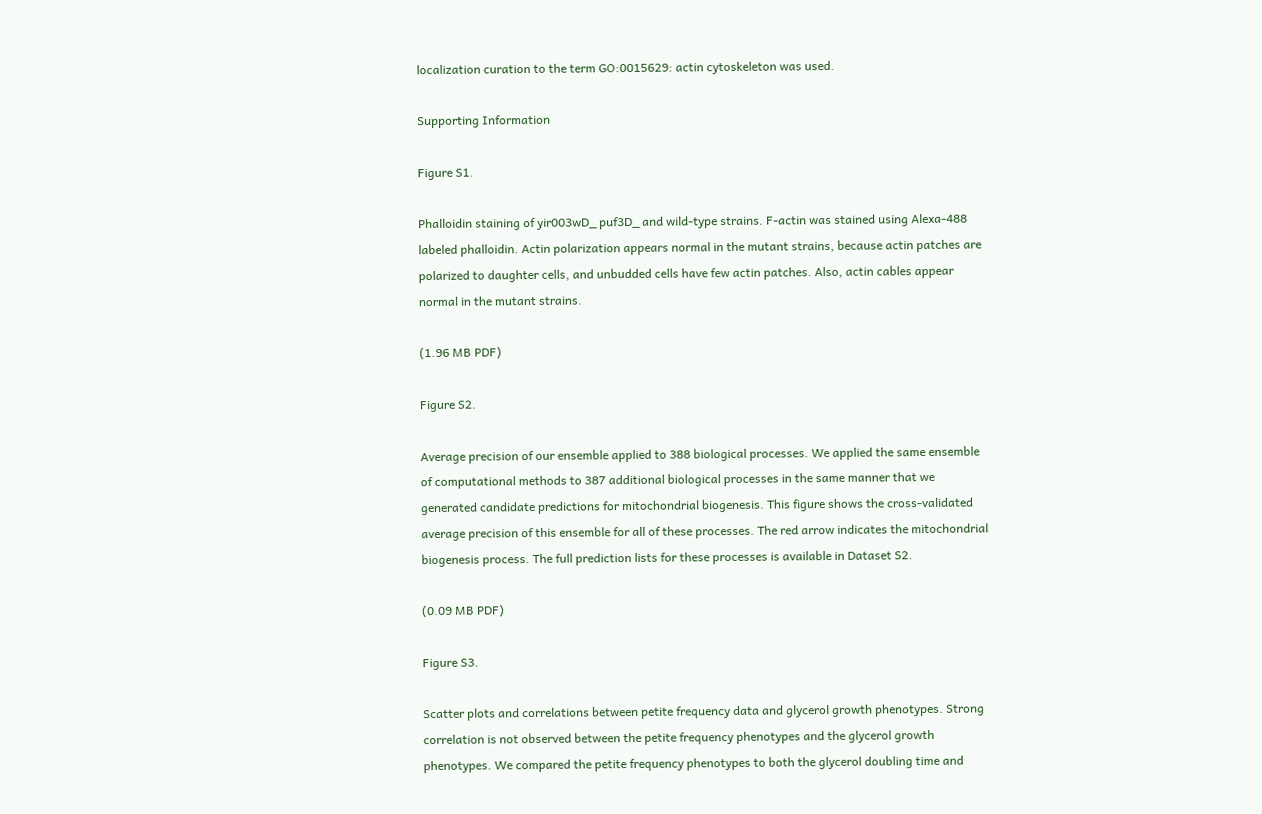localization curation to the term GO:0015629: actin cytoskeleton was used.

Supporting Information

Figure S1.

Phalloidin staining of yir003wD_ puf3D_ and wild-type strains. F-actin was stained using Alexa-488 labeled phalloidin. Actin polarization appears normal in the mutant strains, because actin patches are polarized to daughter cells, and unbudded cells have few actin patches. Also, actin cables appear normal in the mutant strains.

(1.96 MB PDF)

Figure S2.

Average precision of our ensemble applied to 388 biological processes. We applied the same ensemble of computational methods to 387 additional biological processes in the same manner that we generated candidate predictions for mitochondrial biogenesis. This figure shows the cross-validated average precision of this ensemble for all of these processes. The red arrow indicates the mitochondrial biogenesis process. The full prediction lists for these processes is available in Dataset S2.

(0.09 MB PDF)

Figure S3.

Scatter plots and correlations between petite frequency data and glycerol growth phenotypes. Strong correlation is not observed between the petite frequency phenotypes and the glycerol growth phenotypes. We compared the petite frequency phenotypes to both the glycerol doubling time and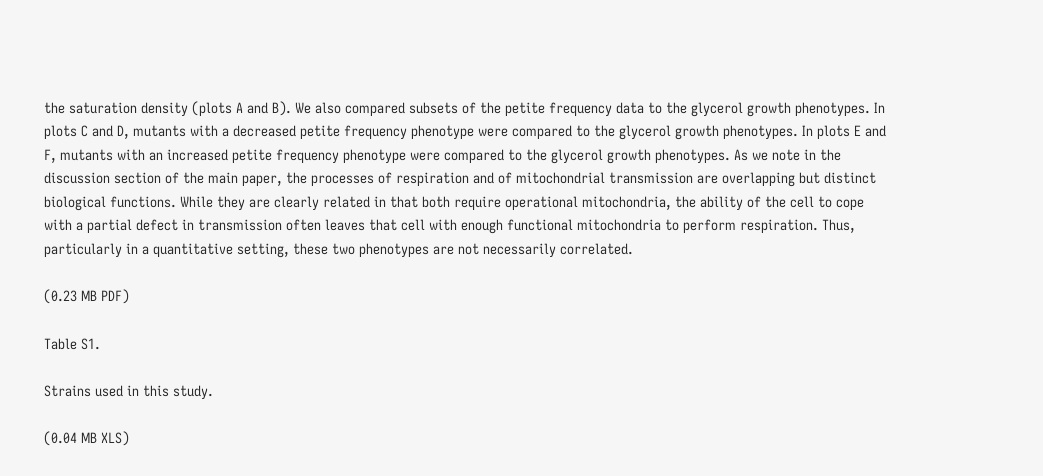the saturation density (plots A and B). We also compared subsets of the petite frequency data to the glycerol growth phenotypes. In plots C and D, mutants with a decreased petite frequency phenotype were compared to the glycerol growth phenotypes. In plots E and F, mutants with an increased petite frequency phenotype were compared to the glycerol growth phenotypes. As we note in the discussion section of the main paper, the processes of respiration and of mitochondrial transmission are overlapping but distinct biological functions. While they are clearly related in that both require operational mitochondria, the ability of the cell to cope with a partial defect in transmission often leaves that cell with enough functional mitochondria to perform respiration. Thus, particularly in a quantitative setting, these two phenotypes are not necessarily correlated.

(0.23 MB PDF)

Table S1.

Strains used in this study.

(0.04 MB XLS)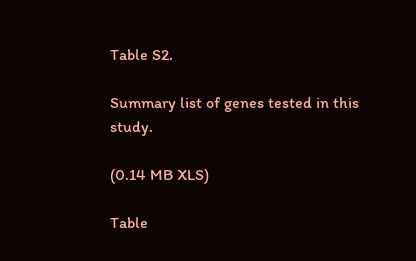Table S2.

Summary list of genes tested in this study.

(0.14 MB XLS)

Table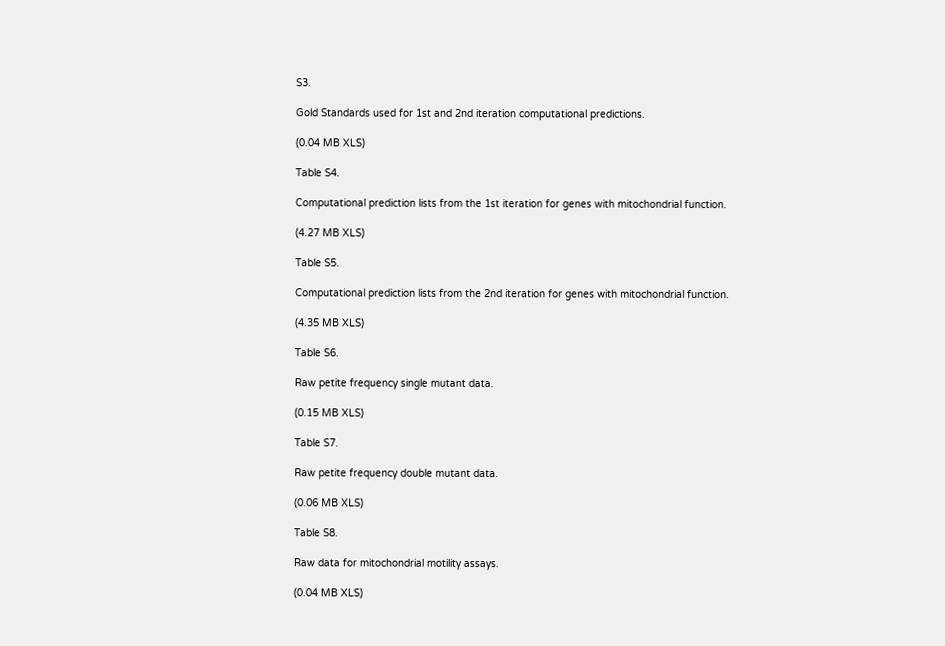S3.

Gold Standards used for 1st and 2nd iteration computational predictions.

(0.04 MB XLS)

Table S4.

Computational prediction lists from the 1st iteration for genes with mitochondrial function.

(4.27 MB XLS)

Table S5.

Computational prediction lists from the 2nd iteration for genes with mitochondrial function.

(4.35 MB XLS)

Table S6.

Raw petite frequency single mutant data.

(0.15 MB XLS)

Table S7.

Raw petite frequency double mutant data.

(0.06 MB XLS)

Table S8.

Raw data for mitochondrial motility assays.

(0.04 MB XLS)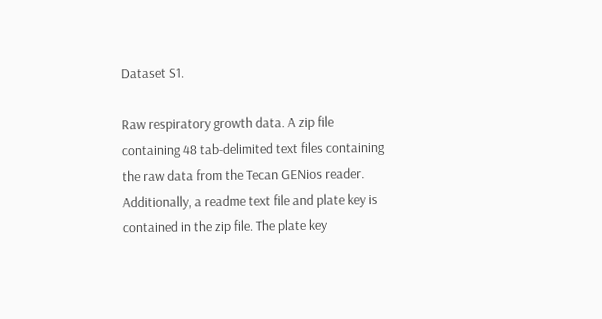Dataset S1.

Raw respiratory growth data. A zip file containing 48 tab-delimited text files containing the raw data from the Tecan GENios reader. Additionally, a readme text file and plate key is contained in the zip file. The plate key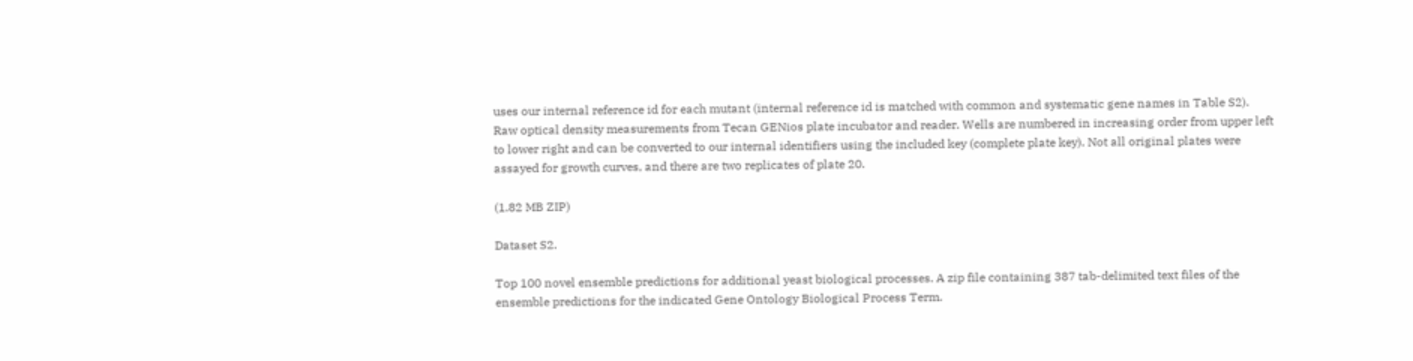uses our internal reference id for each mutant (internal reference id is matched with common and systematic gene names in Table S2). Raw optical density measurements from Tecan GENios plate incubator and reader. Wells are numbered in increasing order from upper left to lower right and can be converted to our internal identifiers using the included key (complete plate key). Not all original plates were assayed for growth curves, and there are two replicates of plate 20.

(1.82 MB ZIP)

Dataset S2.

Top 100 novel ensemble predictions for additional yeast biological processes. A zip file containing 387 tab-delimited text files of the ensemble predictions for the indicated Gene Ontology Biological Process Term.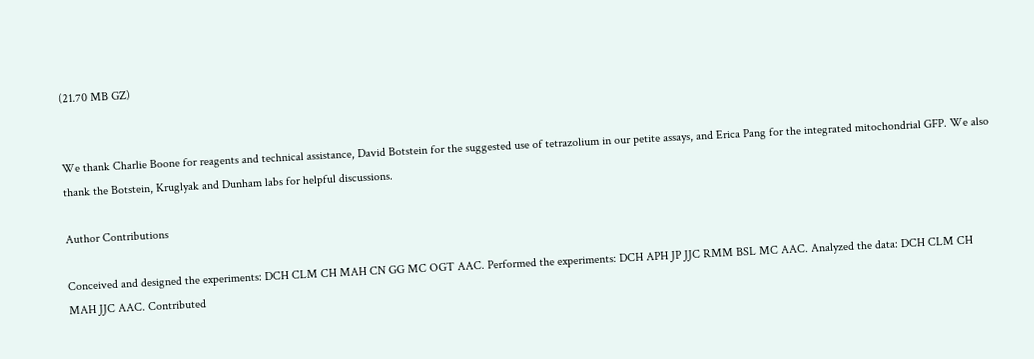(21.70 MB GZ)


We thank Charlie Boone for reagents and technical assistance, David Botstein for the suggested use of tetrazolium in our petite assays, and Erica Pang for the integrated mitochondrial GFP. We also thank the Botstein, Kruglyak and Dunham labs for helpful discussions.

Author Contributions

Conceived and designed the experiments: DCH CLM CH MAH CN GG MC OGT AAC. Performed the experiments: DCH APH JP JJC RMM BSL MC AAC. Analyzed the data: DCH CLM CH MAH JJC AAC. Contributed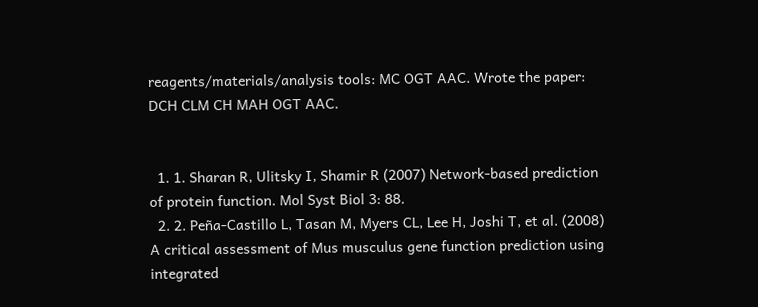reagents/materials/analysis tools: MC OGT AAC. Wrote the paper: DCH CLM CH MAH OGT AAC.


  1. 1. Sharan R, Ulitsky I, Shamir R (2007) Network-based prediction of protein function. Mol Syst Biol 3: 88.
  2. 2. Peña-Castillo L, Tasan M, Myers CL, Lee H, Joshi T, et al. (2008) A critical assessment of Mus musculus gene function prediction using integrated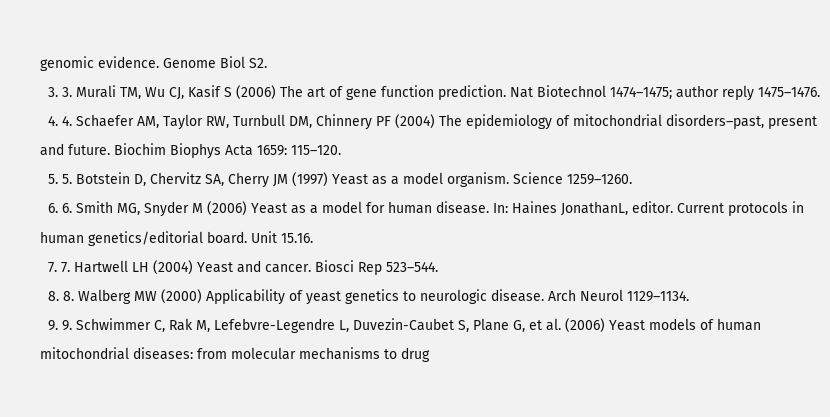genomic evidence. Genome Biol S2.
  3. 3. Murali TM, Wu CJ, Kasif S (2006) The art of gene function prediction. Nat Biotechnol 1474–1475; author reply 1475–1476.
  4. 4. Schaefer AM, Taylor RW, Turnbull DM, Chinnery PF (2004) The epidemiology of mitochondrial disorders–past, present and future. Biochim Biophys Acta 1659: 115–120.
  5. 5. Botstein D, Chervitz SA, Cherry JM (1997) Yeast as a model organism. Science 1259–1260.
  6. 6. Smith MG, Snyder M (2006) Yeast as a model for human disease. In: Haines JonathanL, editor. Current protocols in human genetics/editorial board. Unit 15.16.
  7. 7. Hartwell LH (2004) Yeast and cancer. Biosci Rep 523–544.
  8. 8. Walberg MW (2000) Applicability of yeast genetics to neurologic disease. Arch Neurol 1129–1134.
  9. 9. Schwimmer C, Rak M, Lefebvre-Legendre L, Duvezin-Caubet S, Plane G, et al. (2006) Yeast models of human mitochondrial diseases: from molecular mechanisms to drug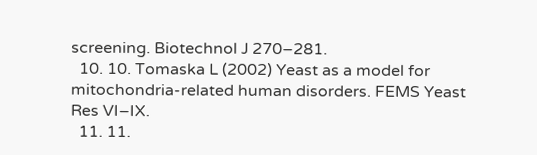screening. Biotechnol J 270–281.
  10. 10. Tomaska L (2002) Yeast as a model for mitochondria-related human disorders. FEMS Yeast Res VI–IX.
  11. 11.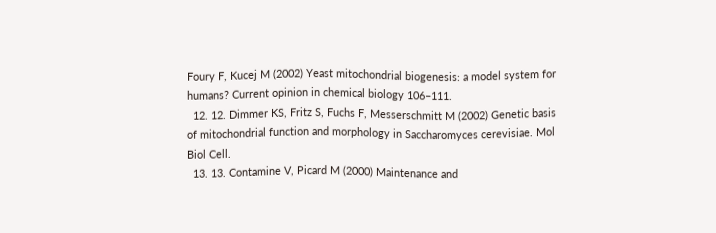Foury F, Kucej M (2002) Yeast mitochondrial biogenesis: a model system for humans? Current opinion in chemical biology 106–111.
  12. 12. Dimmer KS, Fritz S, Fuchs F, Messerschmitt M (2002) Genetic basis of mitochondrial function and morphology in Saccharomyces cerevisiae. Mol Biol Cell.
  13. 13. Contamine V, Picard M (2000) Maintenance and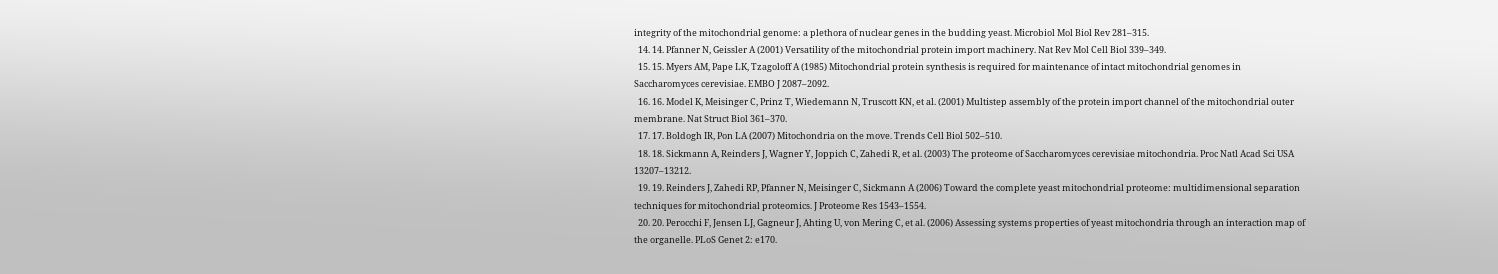integrity of the mitochondrial genome: a plethora of nuclear genes in the budding yeast. Microbiol Mol Biol Rev 281–315.
  14. 14. Pfanner N, Geissler A (2001) Versatility of the mitochondrial protein import machinery. Nat Rev Mol Cell Biol 339–349.
  15. 15. Myers AM, Pape LK, Tzagoloff A (1985) Mitochondrial protein synthesis is required for maintenance of intact mitochondrial genomes in Saccharomyces cerevisiae. EMBO J 2087–2092.
  16. 16. Model K, Meisinger C, Prinz T, Wiedemann N, Truscott KN, et al. (2001) Multistep assembly of the protein import channel of the mitochondrial outer membrane. Nat Struct Biol 361–370.
  17. 17. Boldogh IR, Pon LA (2007) Mitochondria on the move. Trends Cell Biol 502–510.
  18. 18. Sickmann A, Reinders J, Wagner Y, Joppich C, Zahedi R, et al. (2003) The proteome of Saccharomyces cerevisiae mitochondria. Proc Natl Acad Sci USA 13207–13212.
  19. 19. Reinders J, Zahedi RP, Pfanner N, Meisinger C, Sickmann A (2006) Toward the complete yeast mitochondrial proteome: multidimensional separation techniques for mitochondrial proteomics. J Proteome Res 1543–1554.
  20. 20. Perocchi F, Jensen LJ, Gagneur J, Ahting U, von Mering C, et al. (2006) Assessing systems properties of yeast mitochondria through an interaction map of the organelle. PLoS Genet 2: e170.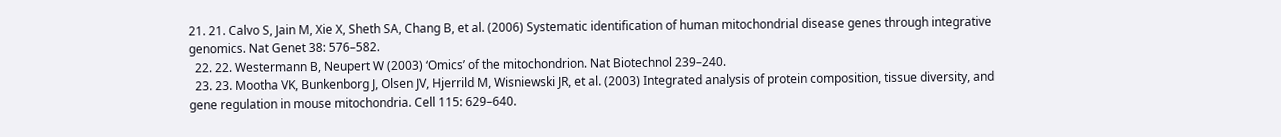21. 21. Calvo S, Jain M, Xie X, Sheth SA, Chang B, et al. (2006) Systematic identification of human mitochondrial disease genes through integrative genomics. Nat Genet 38: 576–582.
  22. 22. Westermann B, Neupert W (2003) ‘Omics’ of the mitochondrion. Nat Biotechnol 239–240.
  23. 23. Mootha VK, Bunkenborg J, Olsen JV, Hjerrild M, Wisniewski JR, et al. (2003) Integrated analysis of protein composition, tissue diversity, and gene regulation in mouse mitochondria. Cell 115: 629–640.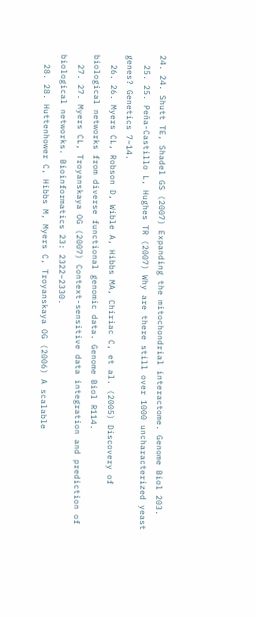24. 24. Shutt TE, Shadel GS (2007) Expanding the mitochondrial interactome. Genome Biol 203.
  25. 25. Peña-Castillo L, Hughes TR (2007) Why are there still over 1000 uncharacterized yeast genes? Genetics 7–14.
  26. 26. Myers CL, Robson D, Wible A, Hibbs MA, Chiriac C, et al. (2005) Discovery of biological networks from diverse functional genomic data. Genome Biol R114.
  27. 27. Myers CL, Troyanskaya OG (2007) Context-sensitive data integration and prediction of biological networks. Bioinformatics 23: 2322–2330.
  28. 28. Huttenhower C, Hibbs M, Myers C, Troyanskaya OG (2006) A scalable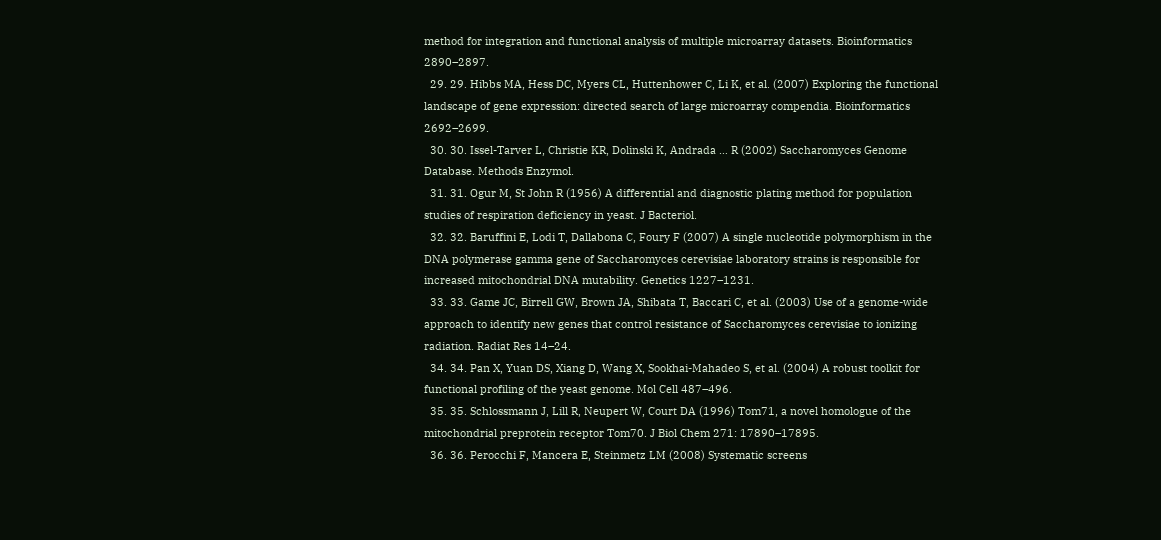method for integration and functional analysis of multiple microarray datasets. Bioinformatics 2890–2897.
  29. 29. Hibbs MA, Hess DC, Myers CL, Huttenhower C, Li K, et al. (2007) Exploring the functional landscape of gene expression: directed search of large microarray compendia. Bioinformatics 2692–2699.
  30. 30. Issel-Tarver L, Christie KR, Dolinski K, Andrada … R (2002) Saccharomyces Genome Database. Methods Enzymol.
  31. 31. Ogur M, St John R (1956) A differential and diagnostic plating method for population studies of respiration deficiency in yeast. J Bacteriol.
  32. 32. Baruffini E, Lodi T, Dallabona C, Foury F (2007) A single nucleotide polymorphism in the DNA polymerase gamma gene of Saccharomyces cerevisiae laboratory strains is responsible for increased mitochondrial DNA mutability. Genetics 1227–1231.
  33. 33. Game JC, Birrell GW, Brown JA, Shibata T, Baccari C, et al. (2003) Use of a genome-wide approach to identify new genes that control resistance of Saccharomyces cerevisiae to ionizing radiation. Radiat Res 14–24.
  34. 34. Pan X, Yuan DS, Xiang D, Wang X, Sookhai-Mahadeo S, et al. (2004) A robust toolkit for functional profiling of the yeast genome. Mol Cell 487–496.
  35. 35. Schlossmann J, Lill R, Neupert W, Court DA (1996) Tom71, a novel homologue of the mitochondrial preprotein receptor Tom70. J Biol Chem 271: 17890–17895.
  36. 36. Perocchi F, Mancera E, Steinmetz LM (2008) Systematic screens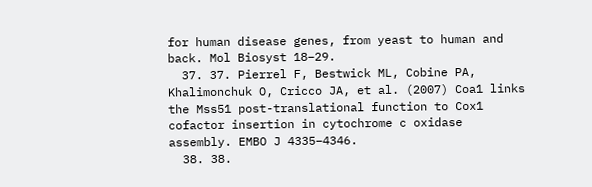for human disease genes, from yeast to human and back. Mol Biosyst 18–29.
  37. 37. Pierrel F, Bestwick ML, Cobine PA, Khalimonchuk O, Cricco JA, et al. (2007) Coa1 links the Mss51 post-translational function to Cox1 cofactor insertion in cytochrome c oxidase assembly. EMBO J 4335–4346.
  38. 38.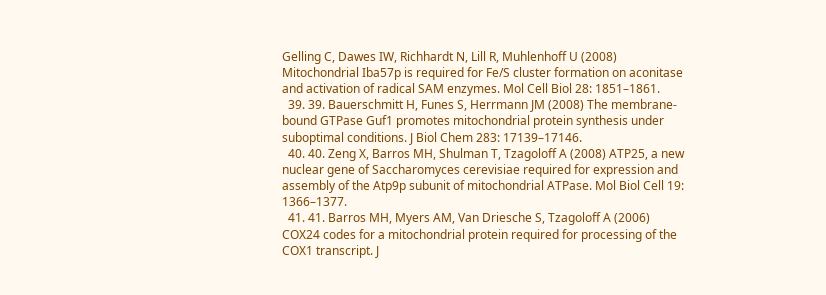Gelling C, Dawes IW, Richhardt N, Lill R, Muhlenhoff U (2008) Mitochondrial Iba57p is required for Fe/S cluster formation on aconitase and activation of radical SAM enzymes. Mol Cell Biol 28: 1851–1861.
  39. 39. Bauerschmitt H, Funes S, Herrmann JM (2008) The membrane-bound GTPase Guf1 promotes mitochondrial protein synthesis under suboptimal conditions. J Biol Chem 283: 17139–17146.
  40. 40. Zeng X, Barros MH, Shulman T, Tzagoloff A (2008) ATP25, a new nuclear gene of Saccharomyces cerevisiae required for expression and assembly of the Atp9p subunit of mitochondrial ATPase. Mol Biol Cell 19: 1366–1377.
  41. 41. Barros MH, Myers AM, Van Driesche S, Tzagoloff A (2006) COX24 codes for a mitochondrial protein required for processing of the COX1 transcript. J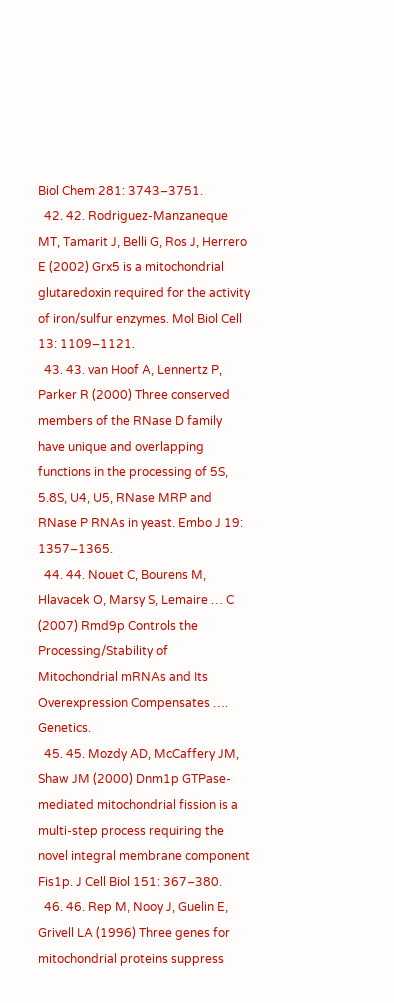Biol Chem 281: 3743–3751.
  42. 42. Rodriguez-Manzaneque MT, Tamarit J, Belli G, Ros J, Herrero E (2002) Grx5 is a mitochondrial glutaredoxin required for the activity of iron/sulfur enzymes. Mol Biol Cell 13: 1109–1121.
  43. 43. van Hoof A, Lennertz P, Parker R (2000) Three conserved members of the RNase D family have unique and overlapping functions in the processing of 5S, 5.8S, U4, U5, RNase MRP and RNase P RNAs in yeast. Embo J 19: 1357–1365.
  44. 44. Nouet C, Bourens M, Hlavacek O, Marsy S, Lemaire … C (2007) Rmd9p Controls the Processing/Stability of Mitochondrial mRNAs and Its Overexpression Compensates …. Genetics.
  45. 45. Mozdy AD, McCaffery JM, Shaw JM (2000) Dnm1p GTPase-mediated mitochondrial fission is a multi-step process requiring the novel integral membrane component Fis1p. J Cell Biol 151: 367–380.
  46. 46. Rep M, Nooy J, Guelin E, Grivell LA (1996) Three genes for mitochondrial proteins suppress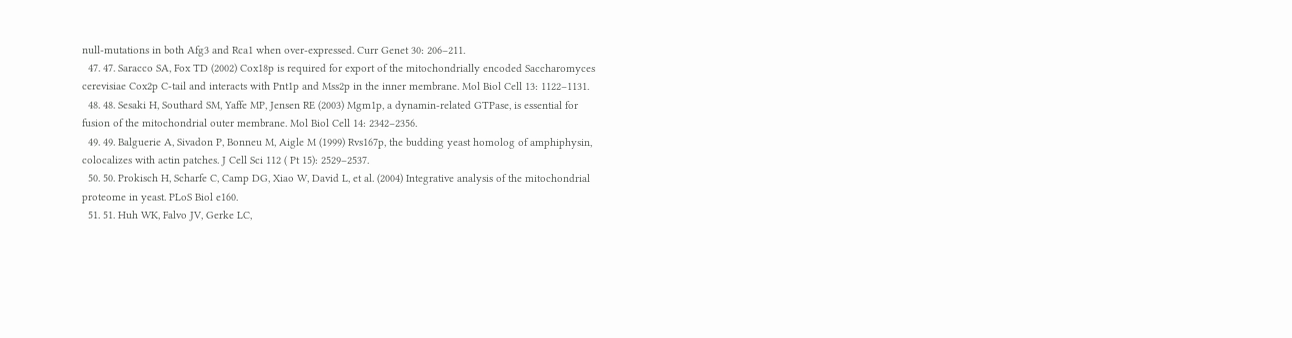null-mutations in both Afg3 and Rca1 when over-expressed. Curr Genet 30: 206–211.
  47. 47. Saracco SA, Fox TD (2002) Cox18p is required for export of the mitochondrially encoded Saccharomyces cerevisiae Cox2p C-tail and interacts with Pnt1p and Mss2p in the inner membrane. Mol Biol Cell 13: 1122–1131.
  48. 48. Sesaki H, Southard SM, Yaffe MP, Jensen RE (2003) Mgm1p, a dynamin-related GTPase, is essential for fusion of the mitochondrial outer membrane. Mol Biol Cell 14: 2342–2356.
  49. 49. Balguerie A, Sivadon P, Bonneu M, Aigle M (1999) Rvs167p, the budding yeast homolog of amphiphysin, colocalizes with actin patches. J Cell Sci 112 ( Pt 15): 2529–2537.
  50. 50. Prokisch H, Scharfe C, Camp DG, Xiao W, David L, et al. (2004) Integrative analysis of the mitochondrial proteome in yeast. PLoS Biol e160.
  51. 51. Huh WK, Falvo JV, Gerke LC,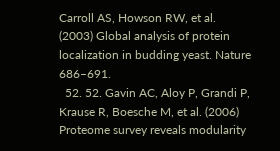Carroll AS, Howson RW, et al. (2003) Global analysis of protein localization in budding yeast. Nature 686–691.
  52. 52. Gavin AC, Aloy P, Grandi P, Krause R, Boesche M, et al. (2006) Proteome survey reveals modularity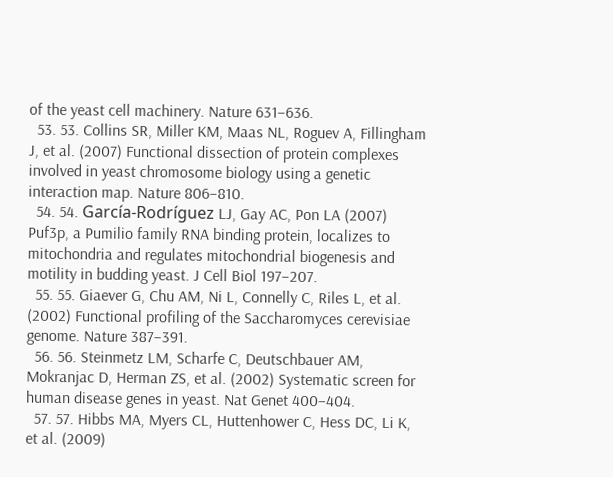of the yeast cell machinery. Nature 631–636.
  53. 53. Collins SR, Miller KM, Maas NL, Roguev A, Fillingham J, et al. (2007) Functional dissection of protein complexes involved in yeast chromosome biology using a genetic interaction map. Nature 806–810.
  54. 54. García-Rodríguez LJ, Gay AC, Pon LA (2007) Puf3p, a Pumilio family RNA binding protein, localizes to mitochondria and regulates mitochondrial biogenesis and motility in budding yeast. J Cell Biol 197–207.
  55. 55. Giaever G, Chu AM, Ni L, Connelly C, Riles L, et al. (2002) Functional profiling of the Saccharomyces cerevisiae genome. Nature 387–391.
  56. 56. Steinmetz LM, Scharfe C, Deutschbauer AM, Mokranjac D, Herman ZS, et al. (2002) Systematic screen for human disease genes in yeast. Nat Genet 400–404.
  57. 57. Hibbs MA, Myers CL, Huttenhower C, Hess DC, Li K, et al. (2009)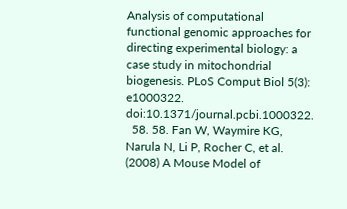Analysis of computational functional genomic approaches for directing experimental biology: a case study in mitochondrial biogenesis. PLoS Comput Biol 5(3): e1000322. doi:10.1371/journal.pcbi.1000322.
  58. 58. Fan W, Waymire KG, Narula N, Li P, Rocher C, et al. (2008) A Mouse Model of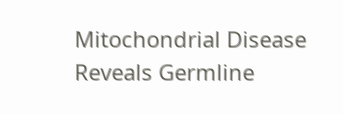Mitochondrial Disease Reveals Germline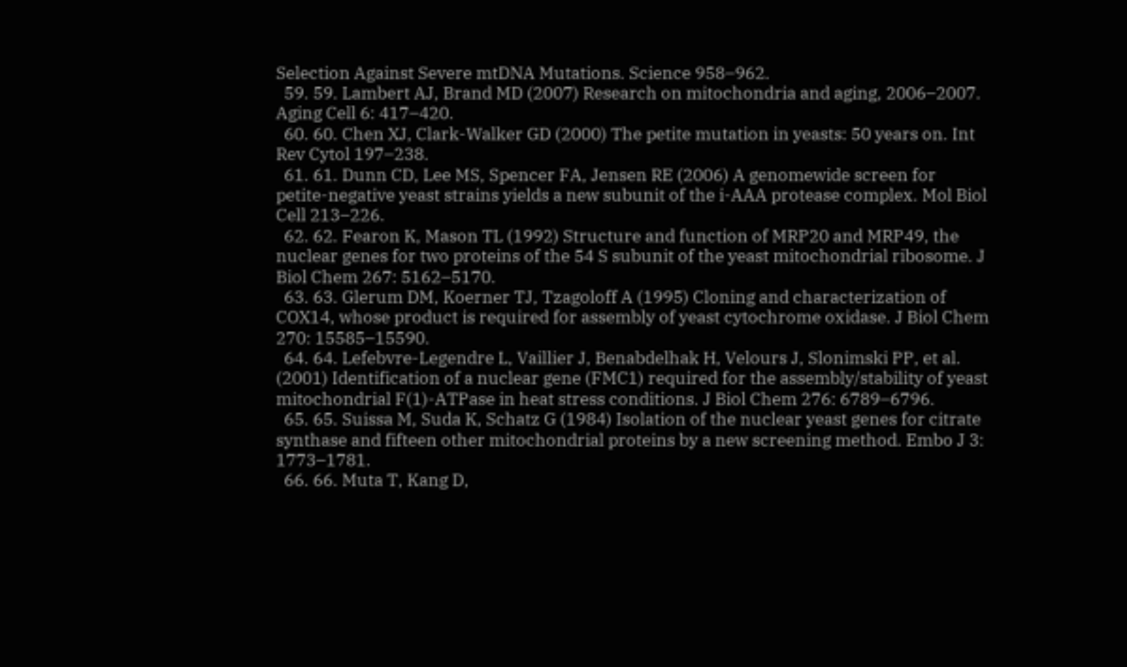Selection Against Severe mtDNA Mutations. Science 958–962.
  59. 59. Lambert AJ, Brand MD (2007) Research on mitochondria and aging, 2006–2007. Aging Cell 6: 417–420.
  60. 60. Chen XJ, Clark-Walker GD (2000) The petite mutation in yeasts: 50 years on. Int Rev Cytol 197–238.
  61. 61. Dunn CD, Lee MS, Spencer FA, Jensen RE (2006) A genomewide screen for petite-negative yeast strains yields a new subunit of the i-AAA protease complex. Mol Biol Cell 213–226.
  62. 62. Fearon K, Mason TL (1992) Structure and function of MRP20 and MRP49, the nuclear genes for two proteins of the 54 S subunit of the yeast mitochondrial ribosome. J Biol Chem 267: 5162–5170.
  63. 63. Glerum DM, Koerner TJ, Tzagoloff A (1995) Cloning and characterization of COX14, whose product is required for assembly of yeast cytochrome oxidase. J Biol Chem 270: 15585–15590.
  64. 64. Lefebvre-Legendre L, Vaillier J, Benabdelhak H, Velours J, Slonimski PP, et al. (2001) Identification of a nuclear gene (FMC1) required for the assembly/stability of yeast mitochondrial F(1)-ATPase in heat stress conditions. J Biol Chem 276: 6789–6796.
  65. 65. Suissa M, Suda K, Schatz G (1984) Isolation of the nuclear yeast genes for citrate synthase and fifteen other mitochondrial proteins by a new screening method. Embo J 3: 1773–1781.
  66. 66. Muta T, Kang D,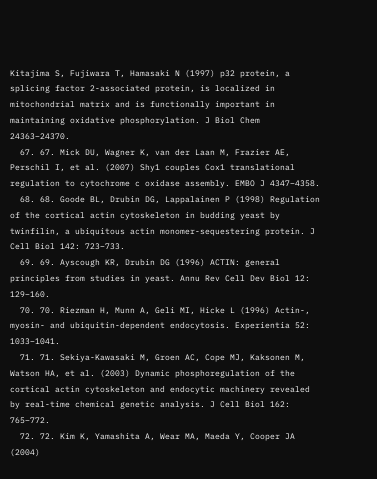Kitajima S, Fujiwara T, Hamasaki N (1997) p32 protein, a splicing factor 2-associated protein, is localized in mitochondrial matrix and is functionally important in maintaining oxidative phosphorylation. J Biol Chem 24363–24370.
  67. 67. Mick DU, Wagner K, van der Laan M, Frazier AE, Perschil I, et al. (2007) Shy1 couples Cox1 translational regulation to cytochrome c oxidase assembly. EMBO J 4347–4358.
  68. 68. Goode BL, Drubin DG, Lappalainen P (1998) Regulation of the cortical actin cytoskeleton in budding yeast by twinfilin, a ubiquitous actin monomer-sequestering protein. J Cell Biol 142: 723–733.
  69. 69. Ayscough KR, Drubin DG (1996) ACTIN: general principles from studies in yeast. Annu Rev Cell Dev Biol 12: 129–160.
  70. 70. Riezman H, Munn A, Geli MI, Hicke L (1996) Actin-, myosin- and ubiquitin-dependent endocytosis. Experientia 52: 1033–1041.
  71. 71. Sekiya-Kawasaki M, Groen AC, Cope MJ, Kaksonen M, Watson HA, et al. (2003) Dynamic phosphoregulation of the cortical actin cytoskeleton and endocytic machinery revealed by real-time chemical genetic analysis. J Cell Biol 162: 765–772.
  72. 72. Kim K, Yamashita A, Wear MA, Maeda Y, Cooper JA (2004)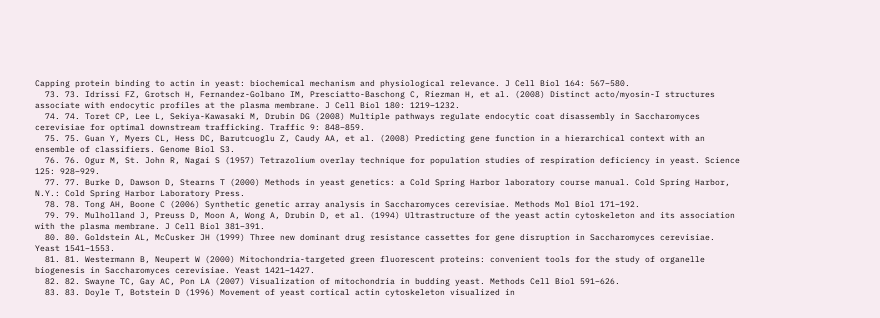Capping protein binding to actin in yeast: biochemical mechanism and physiological relevance. J Cell Biol 164: 567–580.
  73. 73. Idrissi FZ, Grotsch H, Fernandez-Golbano IM, Presciatto-Baschong C, Riezman H, et al. (2008) Distinct acto/myosin-I structures associate with endocytic profiles at the plasma membrane. J Cell Biol 180: 1219–1232.
  74. 74. Toret CP, Lee L, Sekiya-Kawasaki M, Drubin DG (2008) Multiple pathways regulate endocytic coat disassembly in Saccharomyces cerevisiae for optimal downstream trafficking. Traffic 9: 848–859.
  75. 75. Guan Y, Myers CL, Hess DC, Barutcuoglu Z, Caudy AA, et al. (2008) Predicting gene function in a hierarchical context with an ensemble of classifiers. Genome Biol S3.
  76. 76. Ogur M, St. John R, Nagai S (1957) Tetrazolium overlay technique for population studies of respiration deficiency in yeast. Science 125: 928–929.
  77. 77. Burke D, Dawson D, Stearns T (2000) Methods in yeast genetics: a Cold Spring Harbor laboratory course manual. Cold Spring Harbor, N.Y.: Cold Spring Harbor Laboratory Press.
  78. 78. Tong AH, Boone C (2006) Synthetic genetic array analysis in Saccharomyces cerevisiae. Methods Mol Biol 171–192.
  79. 79. Mulholland J, Preuss D, Moon A, Wong A, Drubin D, et al. (1994) Ultrastructure of the yeast actin cytoskeleton and its association with the plasma membrane. J Cell Biol 381–391.
  80. 80. Goldstein AL, McCusker JH (1999) Three new dominant drug resistance cassettes for gene disruption in Saccharomyces cerevisiae. Yeast 1541–1553.
  81. 81. Westermann B, Neupert W (2000) Mitochondria-targeted green fluorescent proteins: convenient tools for the study of organelle biogenesis in Saccharomyces cerevisiae. Yeast 1421–1427.
  82. 82. Swayne TC, Gay AC, Pon LA (2007) Visualization of mitochondria in budding yeast. Methods Cell Biol 591–626.
  83. 83. Doyle T, Botstein D (1996) Movement of yeast cortical actin cytoskeleton visualized in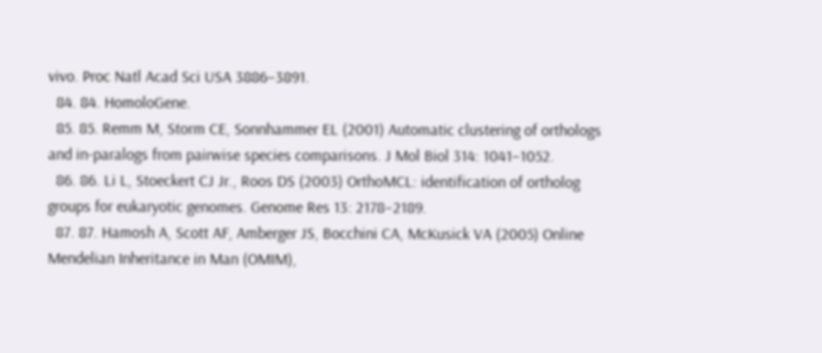vivo. Proc Natl Acad Sci USA 3886–3891.
  84. 84. HomoloGene.
  85. 85. Remm M, Storm CE, Sonnhammer EL (2001) Automatic clustering of orthologs and in-paralogs from pairwise species comparisons. J Mol Biol 314: 1041–1052.
  86. 86. Li L, Stoeckert CJ Jr., Roos DS (2003) OrthoMCL: identification of ortholog groups for eukaryotic genomes. Genome Res 13: 2178–2189.
  87. 87. Hamosh A, Scott AF, Amberger JS, Bocchini CA, McKusick VA (2005) Online Mendelian Inheritance in Man (OMIM),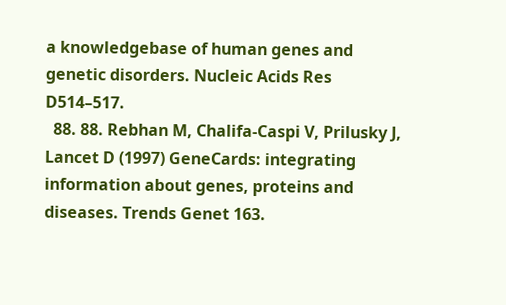a knowledgebase of human genes and genetic disorders. Nucleic Acids Res D514–517.
  88. 88. Rebhan M, Chalifa-Caspi V, Prilusky J, Lancet D (1997) GeneCards: integrating information about genes, proteins and diseases. Trends Genet 163.